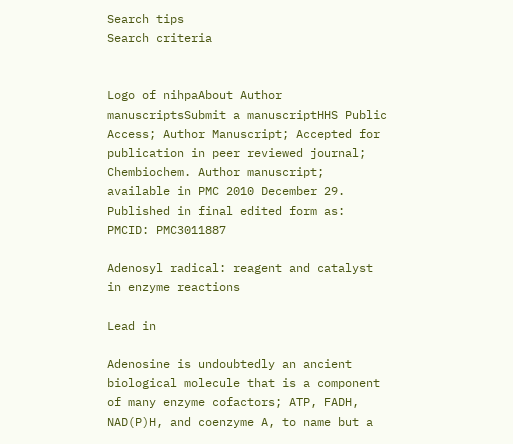Search tips
Search criteria


Logo of nihpaAbout Author manuscriptsSubmit a manuscriptHHS Public Access; Author Manuscript; Accepted for publication in peer reviewed journal;
Chembiochem. Author manuscript; available in PMC 2010 December 29.
Published in final edited form as:
PMCID: PMC3011887

Adenosyl radical: reagent and catalyst in enzyme reactions

Lead in

Adenosine is undoubtedly an ancient biological molecule that is a component of many enzyme cofactors; ATP, FADH, NAD(P)H, and coenzyme A, to name but a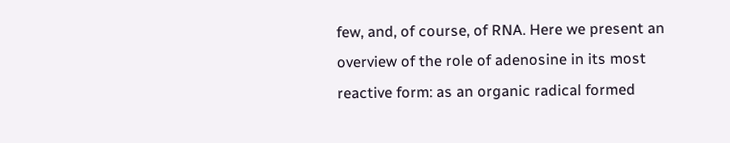few, and, of course, of RNA. Here we present an overview of the role of adenosine in its most reactive form: as an organic radical formed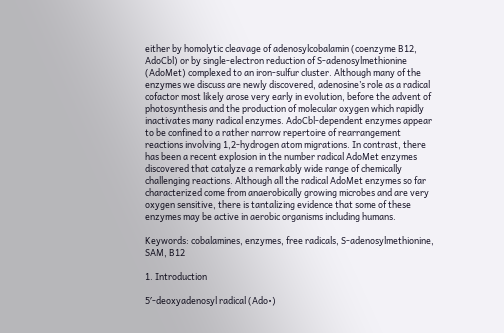either by homolytic cleavage of adenosylcobalamin (coenzyme B12, AdoCbl) or by single-electron reduction of S-adenosylmethionine (AdoMet) complexed to an iron-sulfur cluster. Although many of the enzymes we discuss are newly discovered, adenosine’s role as a radical cofactor most likely arose very early in evolution, before the advent of photosynthesis and the production of molecular oxygen which rapidly inactivates many radical enzymes. AdoCbl-dependent enzymes appear to be confined to a rather narrow repertoire of rearrangement reactions involving 1,2-hydrogen atom migrations. In contrast, there has been a recent explosion in the number radical AdoMet enzymes discovered that catalyze a remarkably wide range of chemically challenging reactions. Although all the radical AdoMet enzymes so far characterized come from anaerobically growing microbes and are very oxygen sensitive, there is tantalizing evidence that some of these enzymes may be active in aerobic organisms including humans.

Keywords: cobalamines, enzymes, free radicals, S-adenosylmethionine, SAM, B12

1. Introduction

5′-deoxyadenosyl radical (Ado•)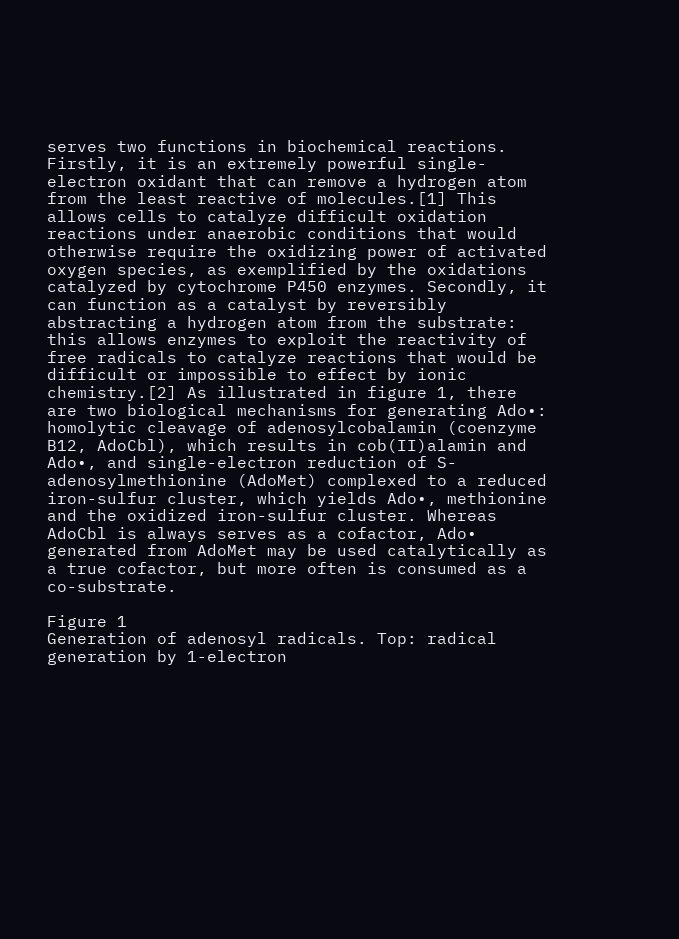serves two functions in biochemical reactions. Firstly, it is an extremely powerful single-electron oxidant that can remove a hydrogen atom from the least reactive of molecules.[1] This allows cells to catalyze difficult oxidation reactions under anaerobic conditions that would otherwise require the oxidizing power of activated oxygen species, as exemplified by the oxidations catalyzed by cytochrome P450 enzymes. Secondly, it can function as a catalyst by reversibly abstracting a hydrogen atom from the substrate: this allows enzymes to exploit the reactivity of free radicals to catalyze reactions that would be difficult or impossible to effect by ionic chemistry.[2] As illustrated in figure 1, there are two biological mechanisms for generating Ado•: homolytic cleavage of adenosylcobalamin (coenzyme B12, AdoCbl), which results in cob(II)alamin and Ado•, and single-electron reduction of S-adenosylmethionine (AdoMet) complexed to a reduced iron-sulfur cluster, which yields Ado•, methionine and the oxidized iron-sulfur cluster. Whereas AdoCbl is always serves as a cofactor, Ado• generated from AdoMet may be used catalytically as a true cofactor, but more often is consumed as a co-substrate.

Figure 1
Generation of adenosyl radicals. Top: radical generation by 1-electron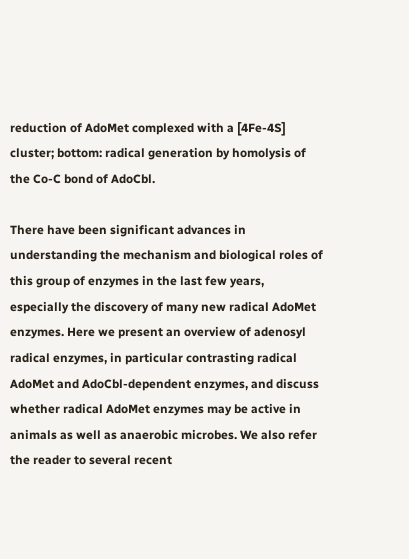reduction of AdoMet complexed with a [4Fe-4S] cluster; bottom: radical generation by homolysis of the Co-C bond of AdoCbl.

There have been significant advances in understanding the mechanism and biological roles of this group of enzymes in the last few years, especially the discovery of many new radical AdoMet enzymes. Here we present an overview of adenosyl radical enzymes, in particular contrasting radical AdoMet and AdoCbl-dependent enzymes, and discuss whether radical AdoMet enzymes may be active in animals as well as anaerobic microbes. We also refer the reader to several recent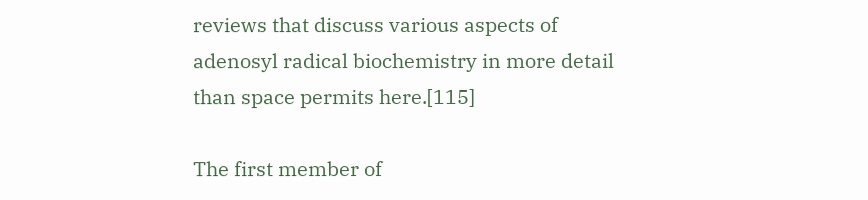reviews that discuss various aspects of adenosyl radical biochemistry in more detail than space permits here.[115]

The first member of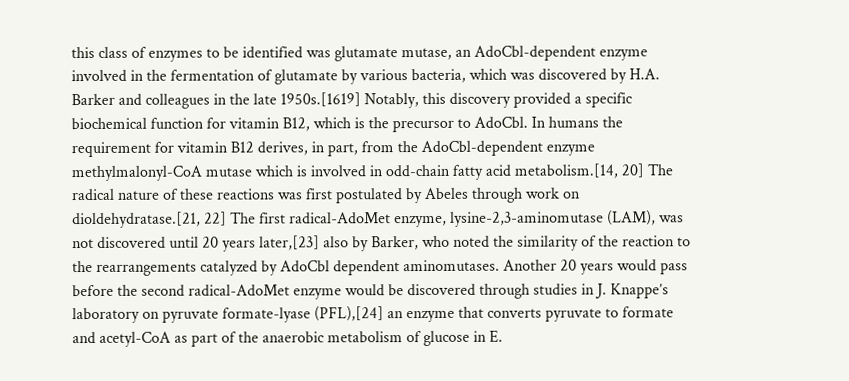this class of enzymes to be identified was glutamate mutase, an AdoCbl-dependent enzyme involved in the fermentation of glutamate by various bacteria, which was discovered by H.A. Barker and colleagues in the late 1950s.[1619] Notably, this discovery provided a specific biochemical function for vitamin B12, which is the precursor to AdoCbl. In humans the requirement for vitamin B12 derives, in part, from the AdoCbl-dependent enzyme methylmalonyl-CoA mutase which is involved in odd-chain fatty acid metabolism.[14, 20] The radical nature of these reactions was first postulated by Abeles through work on dioldehydratase.[21, 22] The first radical-AdoMet enzyme, lysine-2,3-aminomutase (LAM), was not discovered until 20 years later,[23] also by Barker, who noted the similarity of the reaction to the rearrangements catalyzed by AdoCbl dependent aminomutases. Another 20 years would pass before the second radical-AdoMet enzyme would be discovered through studies in J. Knappe’s laboratory on pyruvate formate-lyase (PFL),[24] an enzyme that converts pyruvate to formate and acetyl-CoA as part of the anaerobic metabolism of glucose in E.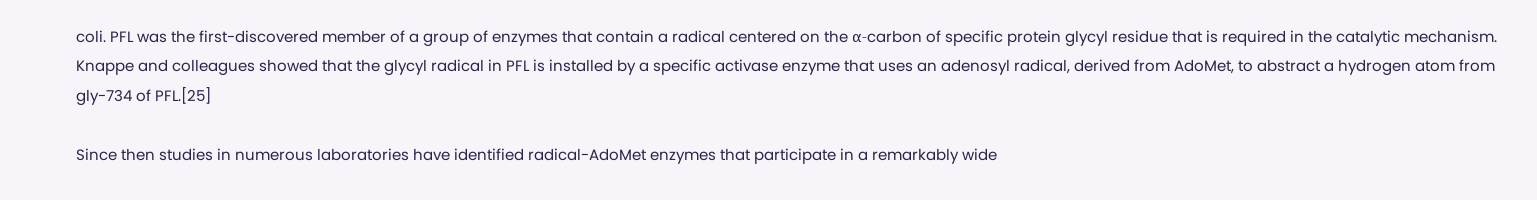coli. PFL was the first-discovered member of a group of enzymes that contain a radical centered on the α-carbon of specific protein glycyl residue that is required in the catalytic mechanism. Knappe and colleagues showed that the glycyl radical in PFL is installed by a specific activase enzyme that uses an adenosyl radical, derived from AdoMet, to abstract a hydrogen atom from gly-734 of PFL.[25]

Since then studies in numerous laboratories have identified radical-AdoMet enzymes that participate in a remarkably wide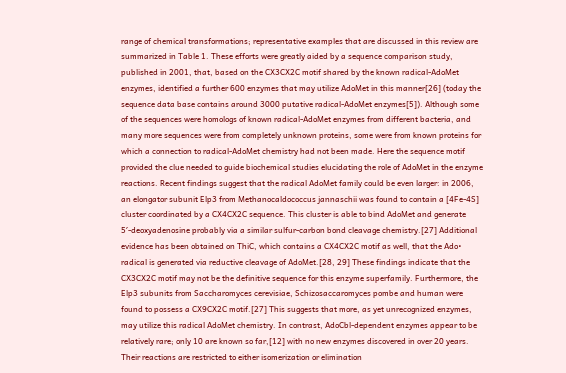range of chemical transformations; representative examples that are discussed in this review are summarized in Table 1. These efforts were greatly aided by a sequence comparison study, published in 2001, that, based on the CX3CX2C motif shared by the known radical-AdoMet enzymes, identified a further 600 enzymes that may utilize AdoMet in this manner[26] (today the sequence data base contains around 3000 putative radical-AdoMet enzymes[5]). Although some of the sequences were homologs of known radical-AdoMet enzymes from different bacteria, and many more sequences were from completely unknown proteins, some were from known proteins for which a connection to radical-AdoMet chemistry had not been made. Here the sequence motif provided the clue needed to guide biochemical studies elucidating the role of AdoMet in the enzyme reactions. Recent findings suggest that the radical AdoMet family could be even larger: in 2006, an elongator subunit Elp3 from Methanocaldococcus jannaschii was found to contain a [4Fe-4S] cluster coordinated by a CX4CX2C sequence. This cluster is able to bind AdoMet and generate 5′-deoxyadenosine probably via a similar sulfur-carbon bond cleavage chemistry.[27] Additional evidence has been obtained on ThiC, which contains a CX4CX2C motif as well, that the Ado• radical is generated via reductive cleavage of AdoMet.[28, 29] These findings indicate that the CX3CX2C motif may not be the definitive sequence for this enzyme superfamily. Furthermore, the Elp3 subunits from Saccharomyces cerevisiae, Schizosaccaromyces pombe and human were found to possess a CX9CX2C motif.[27] This suggests that more, as yet unrecognized enzymes, may utilize this radical AdoMet chemistry. In contrast, AdoCbl-dependent enzymes appear to be relatively rare; only 10 are known so far,[12] with no new enzymes discovered in over 20 years. Their reactions are restricted to either isomerization or elimination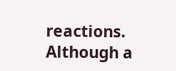reactions. Although a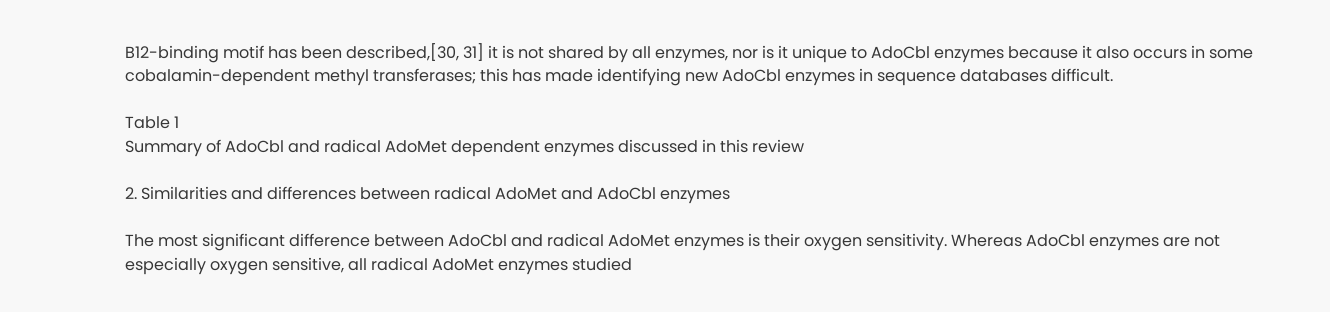B12-binding motif has been described,[30, 31] it is not shared by all enzymes, nor is it unique to AdoCbl enzymes because it also occurs in some cobalamin-dependent methyl transferases; this has made identifying new AdoCbl enzymes in sequence databases difficult.

Table 1
Summary of AdoCbl and radical AdoMet dependent enzymes discussed in this review

2. Similarities and differences between radical AdoMet and AdoCbl enzymes

The most significant difference between AdoCbl and radical AdoMet enzymes is their oxygen sensitivity. Whereas AdoCbl enzymes are not especially oxygen sensitive, all radical AdoMet enzymes studied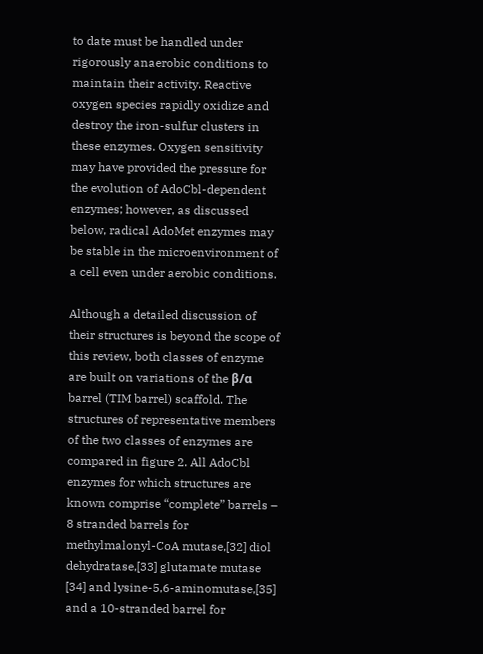to date must be handled under rigorously anaerobic conditions to maintain their activity. Reactive oxygen species rapidly oxidize and destroy the iron-sulfur clusters in these enzymes. Oxygen sensitivity may have provided the pressure for the evolution of AdoCbl-dependent enzymes; however, as discussed below, radical AdoMet enzymes may be stable in the microenvironment of a cell even under aerobic conditions.

Although a detailed discussion of their structures is beyond the scope of this review, both classes of enzyme are built on variations of the β/α barrel (TIM barrel) scaffold. The structures of representative members of the two classes of enzymes are compared in figure 2. All AdoCbl enzymes for which structures are known comprise “complete” barrels – 8 stranded barrels for methylmalonyl-CoA mutase,[32] diol dehydratase,[33] glutamate mutase [34] and lysine-5,6-aminomutase,[35] and a 10-stranded barrel for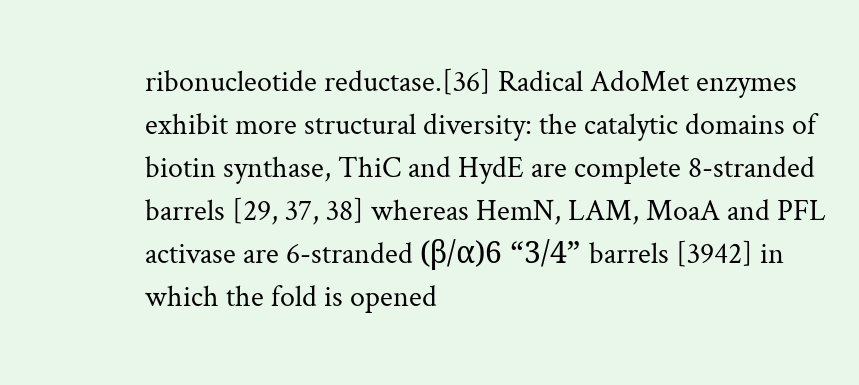ribonucleotide reductase.[36] Radical AdoMet enzymes exhibit more structural diversity: the catalytic domains of biotin synthase, ThiC and HydE are complete 8-stranded barrels [29, 37, 38] whereas HemN, LAM, MoaA and PFL activase are 6-stranded (β/α)6 “3/4” barrels [3942] in which the fold is opened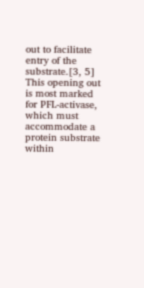out to facilitate entry of the substrate.[3, 5] This opening out is most marked for PFL-activase, which must accommodate a protein substrate within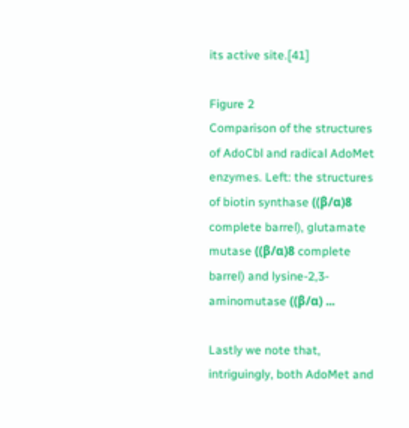its active site.[41]

Figure 2
Comparison of the structures of AdoCbl and radical AdoMet enzymes. Left: the structures of biotin synthase ((β/α)8 complete barrel), glutamate mutase ((β/α)8 complete barrel) and lysine-2,3-aminomutase ((β/α) ...

Lastly we note that, intriguingly, both AdoMet and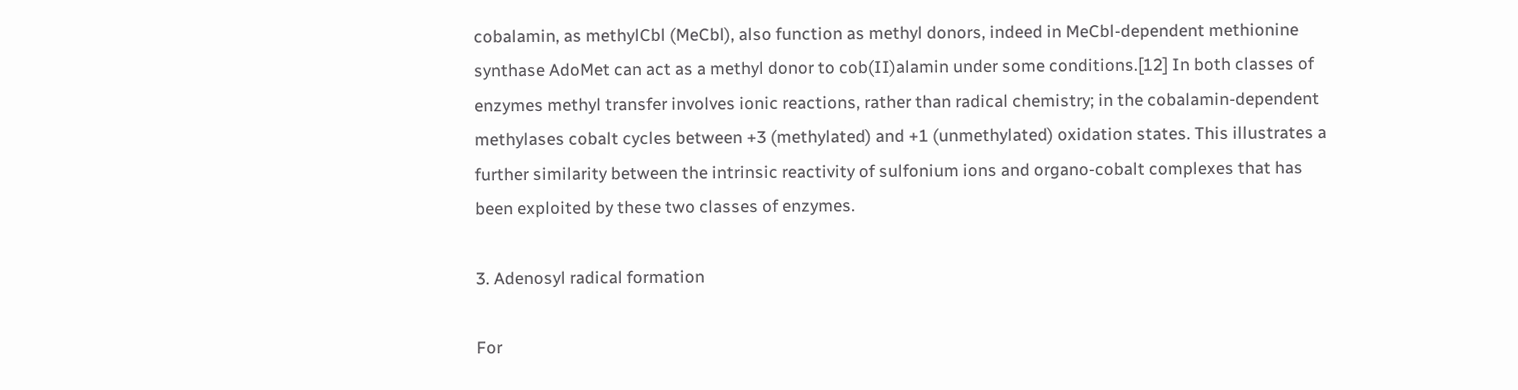cobalamin, as methylCbl (MeCbl), also function as methyl donors, indeed in MeCbl-dependent methionine synthase AdoMet can act as a methyl donor to cob(II)alamin under some conditions.[12] In both classes of enzymes methyl transfer involves ionic reactions, rather than radical chemistry; in the cobalamin-dependent methylases cobalt cycles between +3 (methylated) and +1 (unmethylated) oxidation states. This illustrates a further similarity between the intrinsic reactivity of sulfonium ions and organo-cobalt complexes that has been exploited by these two classes of enzymes.

3. Adenosyl radical formation

For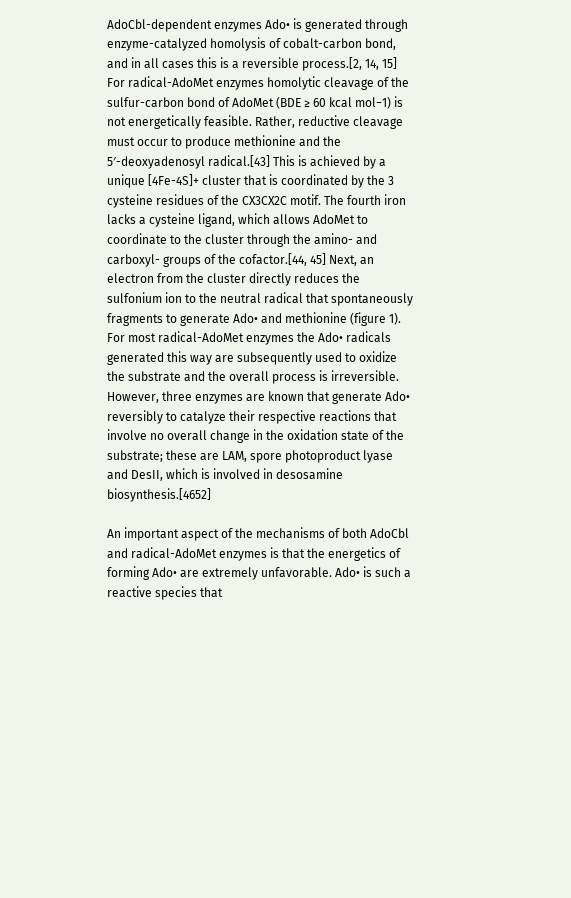AdoCbl-dependent enzymes Ado• is generated through enzyme-catalyzed homolysis of cobalt-carbon bond, and in all cases this is a reversible process.[2, 14, 15] For radical-AdoMet enzymes homolytic cleavage of the sulfur-carbon bond of AdoMet (BDE ≥ 60 kcal mol−1) is not energetically feasible. Rather, reductive cleavage must occur to produce methionine and the 5′-deoxyadenosyl radical.[43] This is achieved by a unique [4Fe-4S]+ cluster that is coordinated by the 3 cysteine residues of the CX3CX2C motif. The fourth iron lacks a cysteine ligand, which allows AdoMet to coordinate to the cluster through the amino- and carboxyl- groups of the cofactor.[44, 45] Next, an electron from the cluster directly reduces the sulfonium ion to the neutral radical that spontaneously fragments to generate Ado• and methionine (figure 1). For most radical-AdoMet enzymes the Ado• radicals generated this way are subsequently used to oxidize the substrate and the overall process is irreversible. However, three enzymes are known that generate Ado• reversibly to catalyze their respective reactions that involve no overall change in the oxidation state of the substrate; these are LAM, spore photoproduct lyase and DesII, which is involved in desosamine biosynthesis.[4652]

An important aspect of the mechanisms of both AdoCbl and radical-AdoMet enzymes is that the energetics of forming Ado• are extremely unfavorable. Ado• is such a reactive species that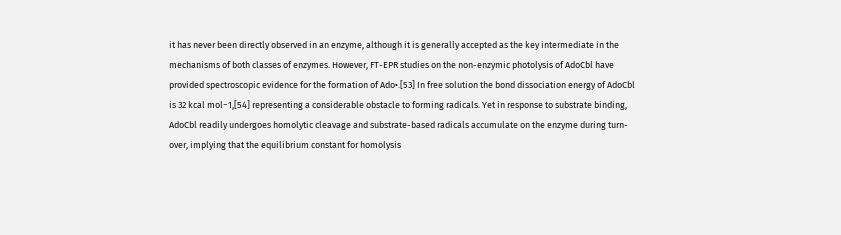it has never been directly observed in an enzyme, although it is generally accepted as the key intermediate in the mechanisms of both classes of enzymes. However, FT-EPR studies on the non-enzymic photolysis of AdoCbl have provided spectroscopic evidence for the formation of Ado•.[53] In free solution the bond dissociation energy of AdoCbl is 32 kcal mol−1,[54] representing a considerable obstacle to forming radicals. Yet in response to substrate binding, AdoCbl readily undergoes homolytic cleavage and substrate-based radicals accumulate on the enzyme during turn-over, implying that the equilibrium constant for homolysis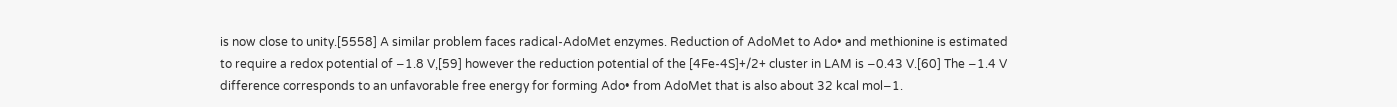is now close to unity.[5558] A similar problem faces radical-AdoMet enzymes. Reduction of AdoMet to Ado• and methionine is estimated to require a redox potential of −1.8 V,[59] however the reduction potential of the [4Fe-4S]+/2+ cluster in LAM is −0.43 V.[60] The −1.4 V difference corresponds to an unfavorable free energy for forming Ado• from AdoMet that is also about 32 kcal mol−1.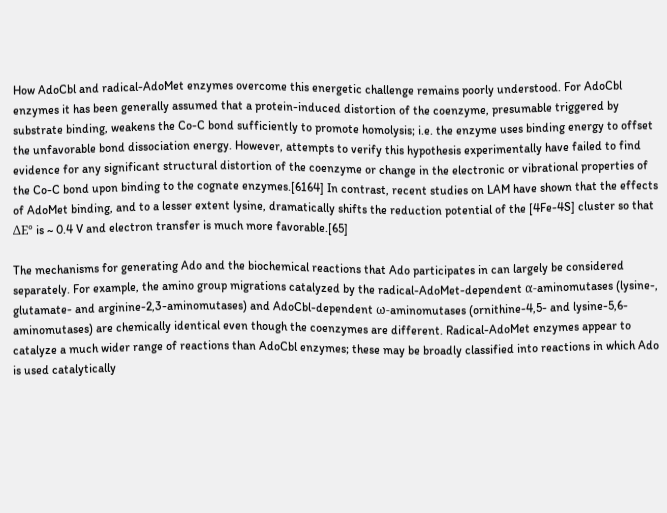How AdoCbl and radical-AdoMet enzymes overcome this energetic challenge remains poorly understood. For AdoCbl enzymes it has been generally assumed that a protein-induced distortion of the coenzyme, presumable triggered by substrate binding, weakens the Co-C bond sufficiently to promote homolysis; i.e. the enzyme uses binding energy to offset the unfavorable bond dissociation energy. However, attempts to verify this hypothesis experimentally have failed to find evidence for any significant structural distortion of the coenzyme or change in the electronic or vibrational properties of the Co-C bond upon binding to the cognate enzymes.[6164] In contrast, recent studies on LAM have shown that the effects of AdoMet binding, and to a lesser extent lysine, dramatically shifts the reduction potential of the [4Fe-4S] cluster so that ΔE° is ~ 0.4 V and electron transfer is much more favorable.[65]

The mechanisms for generating Ado and the biochemical reactions that Ado participates in can largely be considered separately. For example, the amino group migrations catalyzed by the radical-AdoMet-dependent α-aminomutases (lysine-, glutamate- and arginine-2,3-aminomutases) and AdoCbl-dependent ω-aminomutases (ornithine-4,5- and lysine-5,6-aminomutases) are chemically identical even though the coenzymes are different. Radical-AdoMet enzymes appear to catalyze a much wider range of reactions than AdoCbl enzymes; these may be broadly classified into reactions in which Ado is used catalytically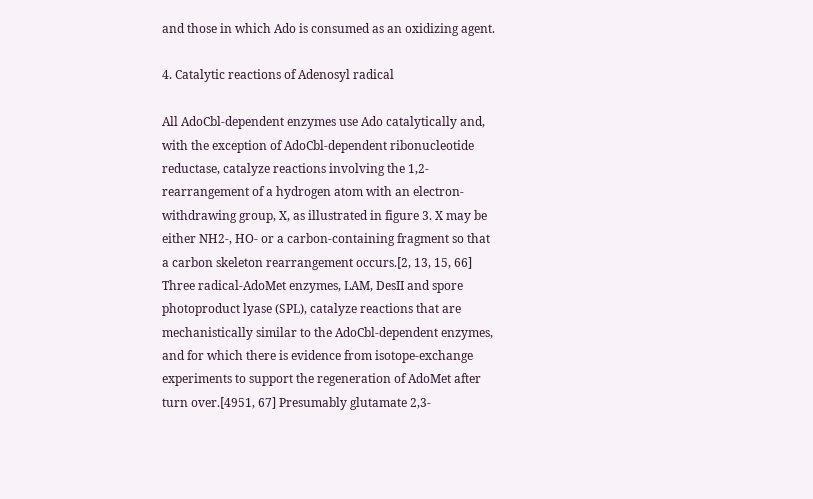and those in which Ado is consumed as an oxidizing agent.

4. Catalytic reactions of Adenosyl radical

All AdoCbl-dependent enzymes use Ado catalytically and, with the exception of AdoCbl-dependent ribonucleotide reductase, catalyze reactions involving the 1,2-rearrangement of a hydrogen atom with an electron-withdrawing group, X, as illustrated in figure 3. X may be either NH2-, HO- or a carbon-containing fragment so that a carbon skeleton rearrangement occurs.[2, 13, 15, 66] Three radical-AdoMet enzymes, LAM, DesII and spore photoproduct lyase (SPL), catalyze reactions that are mechanistically similar to the AdoCbl-dependent enzymes, and for which there is evidence from isotope-exchange experiments to support the regeneration of AdoMet after turn over.[4951, 67] Presumably glutamate 2,3-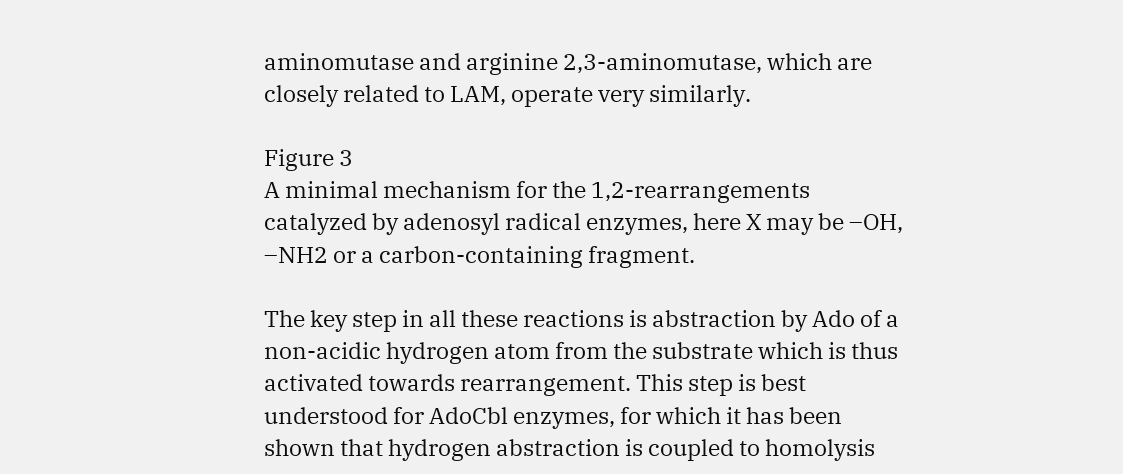aminomutase and arginine 2,3-aminomutase, which are closely related to LAM, operate very similarly.

Figure 3
A minimal mechanism for the 1,2-rearrangements catalyzed by adenosyl radical enzymes, here X may be –OH, –NH2 or a carbon-containing fragment.

The key step in all these reactions is abstraction by Ado of a non-acidic hydrogen atom from the substrate which is thus activated towards rearrangement. This step is best understood for AdoCbl enzymes, for which it has been shown that hydrogen abstraction is coupled to homolysis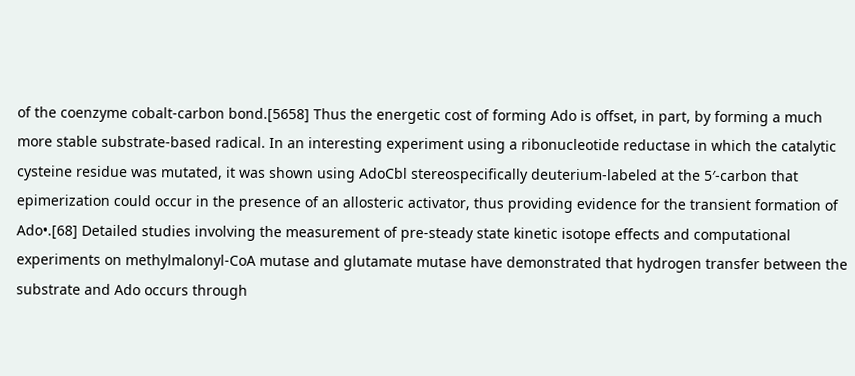of the coenzyme cobalt-carbon bond.[5658] Thus the energetic cost of forming Ado is offset, in part, by forming a much more stable substrate-based radical. In an interesting experiment using a ribonucleotide reductase in which the catalytic cysteine residue was mutated, it was shown using AdoCbl stereospecifically deuterium-labeled at the 5′-carbon that epimerization could occur in the presence of an allosteric activator, thus providing evidence for the transient formation of Ado•.[68] Detailed studies involving the measurement of pre-steady state kinetic isotope effects and computational experiments on methylmalonyl-CoA mutase and glutamate mutase have demonstrated that hydrogen transfer between the substrate and Ado occurs through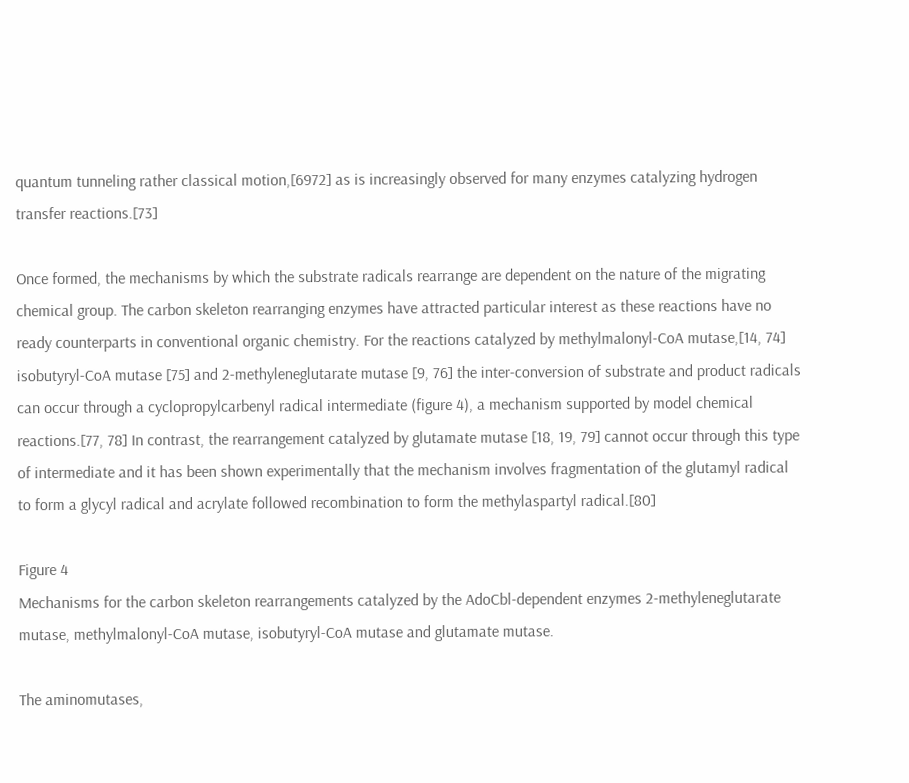quantum tunneling rather classical motion,[6972] as is increasingly observed for many enzymes catalyzing hydrogen transfer reactions.[73]

Once formed, the mechanisms by which the substrate radicals rearrange are dependent on the nature of the migrating chemical group. The carbon skeleton rearranging enzymes have attracted particular interest as these reactions have no ready counterparts in conventional organic chemistry. For the reactions catalyzed by methylmalonyl-CoA mutase,[14, 74] isobutyryl-CoA mutase [75] and 2-methyleneglutarate mutase [9, 76] the inter-conversion of substrate and product radicals can occur through a cyclopropylcarbenyl radical intermediate (figure 4), a mechanism supported by model chemical reactions.[77, 78] In contrast, the rearrangement catalyzed by glutamate mutase [18, 19, 79] cannot occur through this type of intermediate and it has been shown experimentally that the mechanism involves fragmentation of the glutamyl radical to form a glycyl radical and acrylate followed recombination to form the methylaspartyl radical.[80]

Figure 4
Mechanisms for the carbon skeleton rearrangements catalyzed by the AdoCbl-dependent enzymes 2-methyleneglutarate mutase, methylmalonyl-CoA mutase, isobutyryl-CoA mutase and glutamate mutase.

The aminomutases,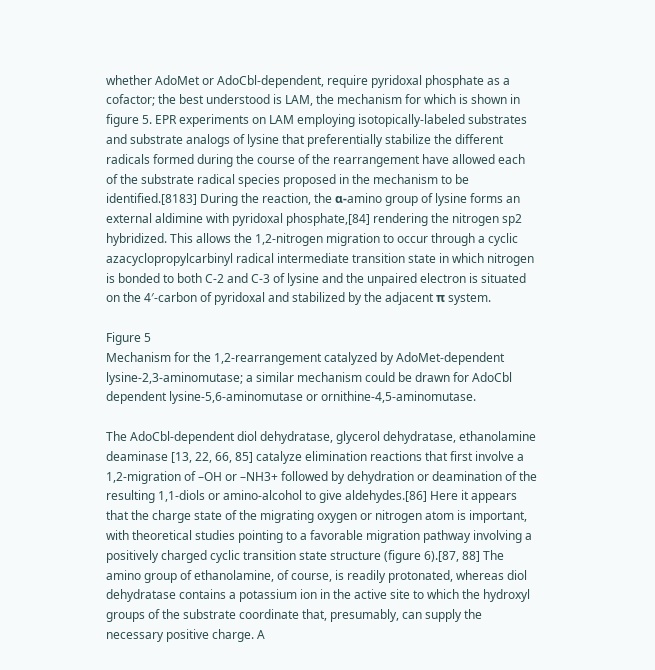whether AdoMet or AdoCbl-dependent, require pyridoxal phosphate as a cofactor; the best understood is LAM, the mechanism for which is shown in figure 5. EPR experiments on LAM employing isotopically-labeled substrates and substrate analogs of lysine that preferentially stabilize the different radicals formed during the course of the rearrangement have allowed each of the substrate radical species proposed in the mechanism to be identified.[8183] During the reaction, the α-amino group of lysine forms an external aldimine with pyridoxal phosphate,[84] rendering the nitrogen sp2 hybridized. This allows the 1,2-nitrogen migration to occur through a cyclic azacyclopropylcarbinyl radical intermediate transition state in which nitrogen is bonded to both C-2 and C-3 of lysine and the unpaired electron is situated on the 4′-carbon of pyridoxal and stabilized by the adjacent π system.

Figure 5
Mechanism for the 1,2-rearrangement catalyzed by AdoMet-dependent lysine-2,3-aminomutase; a similar mechanism could be drawn for AdoCbl dependent lysine-5,6-aminomutase or ornithine-4,5-aminomutase.

The AdoCbl-dependent diol dehydratase, glycerol dehydratase, ethanolamine deaminase [13, 22, 66, 85] catalyze elimination reactions that first involve a 1,2-migration of –OH or –NH3+ followed by dehydration or deamination of the resulting 1,1-diols or amino-alcohol to give aldehydes.[86] Here it appears that the charge state of the migrating oxygen or nitrogen atom is important, with theoretical studies pointing to a favorable migration pathway involving a positively charged cyclic transition state structure (figure 6).[87, 88] The amino group of ethanolamine, of course, is readily protonated, whereas diol dehydratase contains a potassium ion in the active site to which the hydroxyl groups of the substrate coordinate that, presumably, can supply the necessary positive charge. A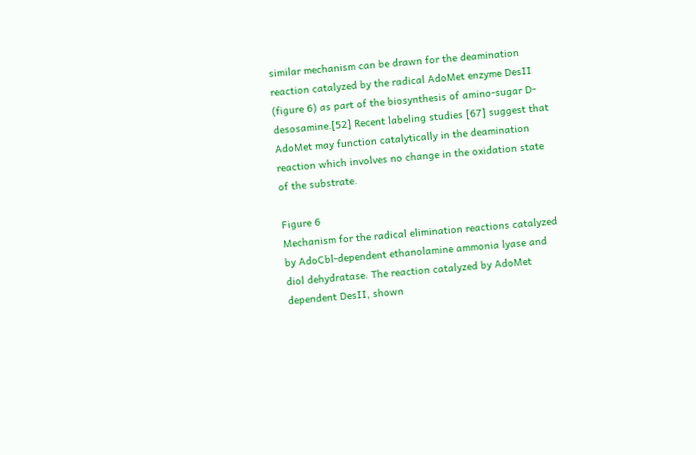similar mechanism can be drawn for the deamination reaction catalyzed by the radical AdoMet enzyme DesII (figure 6) as part of the biosynthesis of amino-sugar D-desosamine.[52] Recent labeling studies [67] suggest that AdoMet may function catalytically in the deamination reaction which involves no change in the oxidation state of the substrate.

Figure 6
Mechanism for the radical elimination reactions catalyzed by AdoCbl-dependent ethanolamine ammonia lyase and diol dehydratase. The reaction catalyzed by AdoMet dependent DesII, shown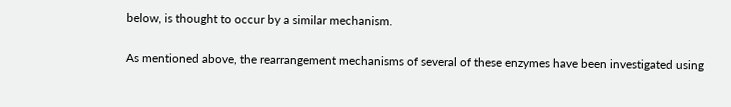below, is thought to occur by a similar mechanism.

As mentioned above, the rearrangement mechanisms of several of these enzymes have been investigated using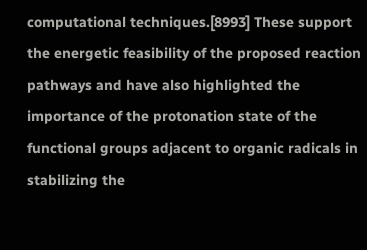computational techniques.[8993] These support the energetic feasibility of the proposed reaction pathways and have also highlighted the importance of the protonation state of the functional groups adjacent to organic radicals in stabilizing the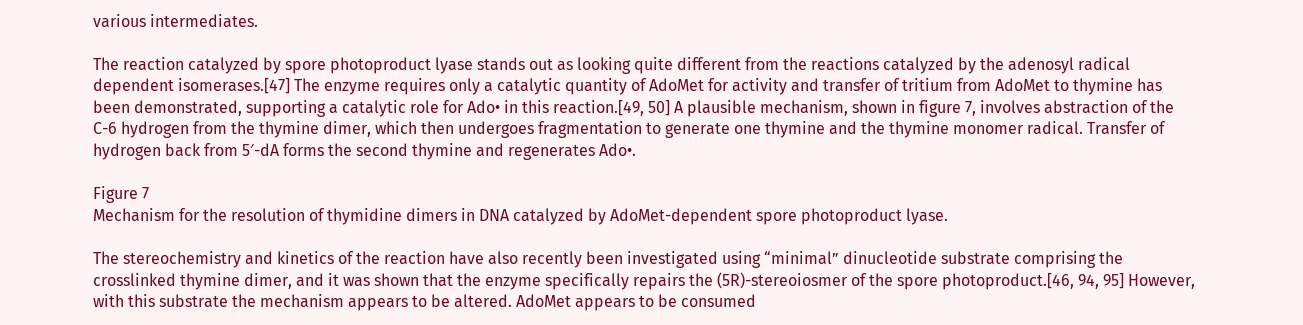various intermediates.

The reaction catalyzed by spore photoproduct lyase stands out as looking quite different from the reactions catalyzed by the adenosyl radical dependent isomerases.[47] The enzyme requires only a catalytic quantity of AdoMet for activity and transfer of tritium from AdoMet to thymine has been demonstrated, supporting a catalytic role for Ado• in this reaction.[49, 50] A plausible mechanism, shown in figure 7, involves abstraction of the C-6 hydrogen from the thymine dimer, which then undergoes fragmentation to generate one thymine and the thymine monomer radical. Transfer of hydrogen back from 5′-dA forms the second thymine and regenerates Ado•.

Figure 7
Mechanism for the resolution of thymidine dimers in DNA catalyzed by AdoMet-dependent spore photoproduct lyase.

The stereochemistry and kinetics of the reaction have also recently been investigated using “minimal” dinucleotide substrate comprising the crosslinked thymine dimer, and it was shown that the enzyme specifically repairs the (5R)-stereoiosmer of the spore photoproduct.[46, 94, 95] However, with this substrate the mechanism appears to be altered. AdoMet appears to be consumed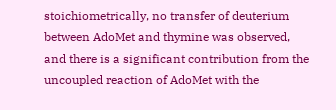stoichiometrically, no transfer of deuterium between AdoMet and thymine was observed, and there is a significant contribution from the uncoupled reaction of AdoMet with the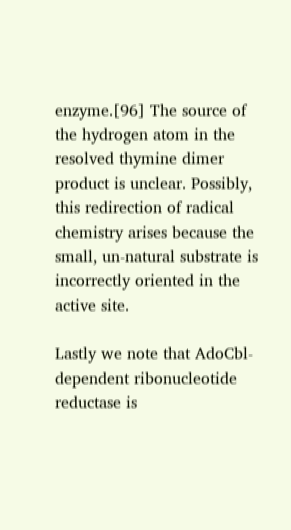enzyme.[96] The source of the hydrogen atom in the resolved thymine dimer product is unclear. Possibly, this redirection of radical chemistry arises because the small, un-natural substrate is incorrectly oriented in the active site.

Lastly we note that AdoCbl-dependent ribonucleotide reductase is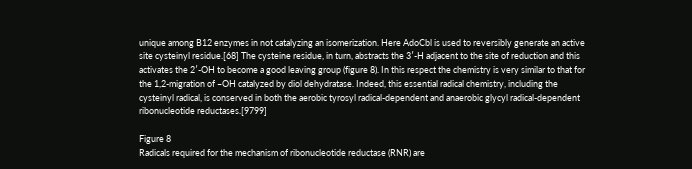unique among B12 enzymes in not catalyzing an isomerization. Here AdoCbl is used to reversibly generate an active site cysteinyl residue.[68] The cysteine residue, in turn, abstracts the 3′-H adjacent to the site of reduction and this activates the 2′-OH to become a good leaving group (figure 8). In this respect the chemistry is very similar to that for the 1,2-migration of –OH catalyzed by diol dehydratase. Indeed, this essential radical chemistry, including the cysteinyl radical, is conserved in both the aerobic tyrosyl radical-dependent and anaerobic glycyl radical-dependent ribonucleotide reductases.[9799]

Figure 8
Radicals required for the mechanism of ribonucleotide reductase (RNR) are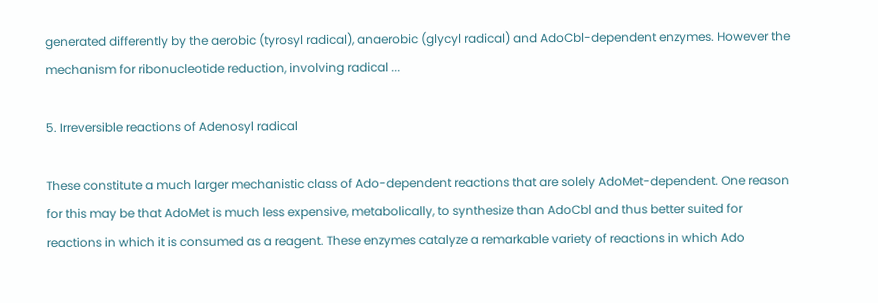generated differently by the aerobic (tyrosyl radical), anaerobic (glycyl radical) and AdoCbl-dependent enzymes. However the mechanism for ribonucleotide reduction, involving radical ...

5. Irreversible reactions of Adenosyl radical

These constitute a much larger mechanistic class of Ado-dependent reactions that are solely AdoMet-dependent. One reason for this may be that AdoMet is much less expensive, metabolically, to synthesize than AdoCbl and thus better suited for reactions in which it is consumed as a reagent. These enzymes catalyze a remarkable variety of reactions in which Ado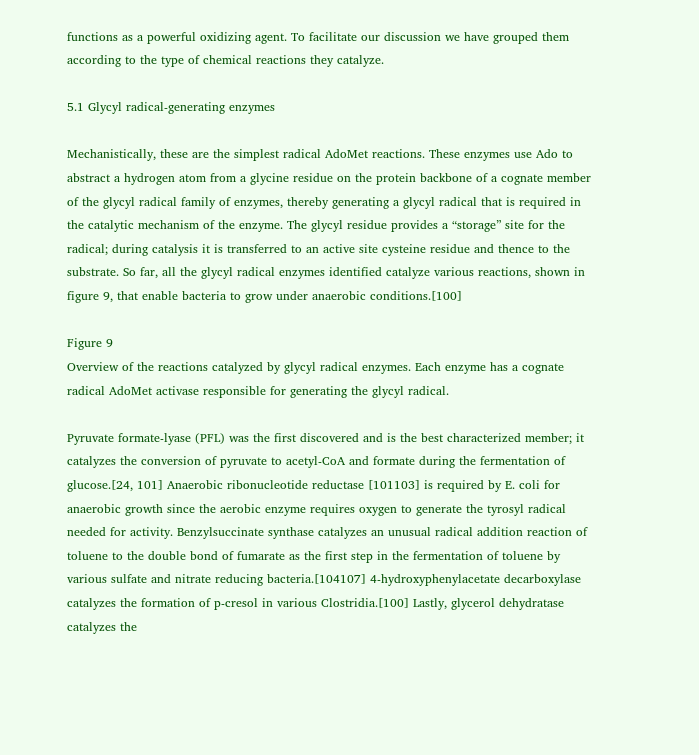functions as a powerful oxidizing agent. To facilitate our discussion we have grouped them according to the type of chemical reactions they catalyze.

5.1 Glycyl radical-generating enzymes

Mechanistically, these are the simplest radical AdoMet reactions. These enzymes use Ado to abstract a hydrogen atom from a glycine residue on the protein backbone of a cognate member of the glycyl radical family of enzymes, thereby generating a glycyl radical that is required in the catalytic mechanism of the enzyme. The glycyl residue provides a “storage” site for the radical; during catalysis it is transferred to an active site cysteine residue and thence to the substrate. So far, all the glycyl radical enzymes identified catalyze various reactions, shown in figure 9, that enable bacteria to grow under anaerobic conditions.[100]

Figure 9
Overview of the reactions catalyzed by glycyl radical enzymes. Each enzyme has a cognate radical AdoMet activase responsible for generating the glycyl radical.

Pyruvate formate-lyase (PFL) was the first discovered and is the best characterized member; it catalyzes the conversion of pyruvate to acetyl-CoA and formate during the fermentation of glucose.[24, 101] Anaerobic ribonucleotide reductase [101103] is required by E. coli for anaerobic growth since the aerobic enzyme requires oxygen to generate the tyrosyl radical needed for activity. Benzylsuccinate synthase catalyzes an unusual radical addition reaction of toluene to the double bond of fumarate as the first step in the fermentation of toluene by various sulfate and nitrate reducing bacteria.[104107] 4-hydroxyphenylacetate decarboxylase catalyzes the formation of p-cresol in various Clostridia.[100] Lastly, glycerol dehydratase catalyzes the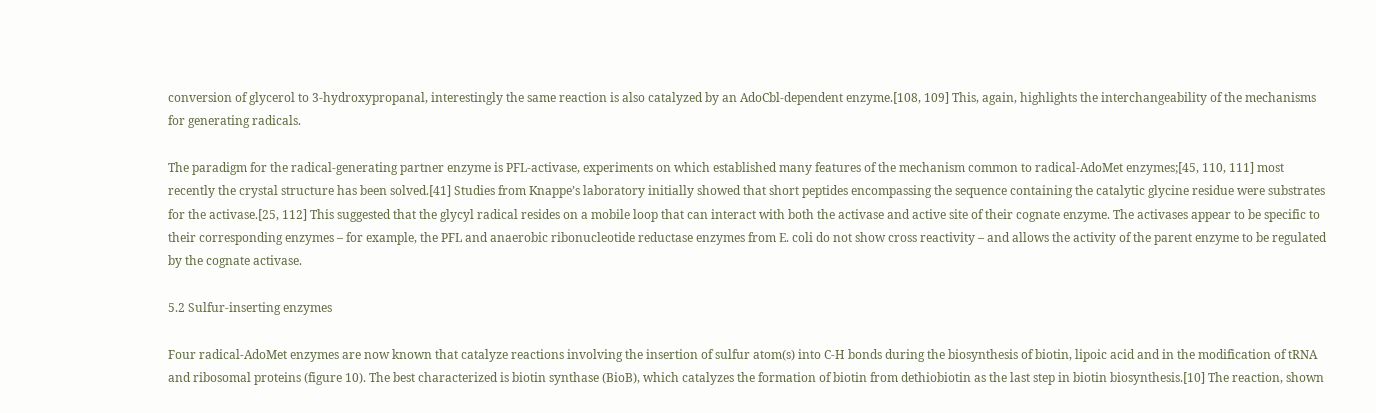conversion of glycerol to 3-hydroxypropanal, interestingly the same reaction is also catalyzed by an AdoCbl-dependent enzyme.[108, 109] This, again, highlights the interchangeability of the mechanisms for generating radicals.

The paradigm for the radical-generating partner enzyme is PFL-activase, experiments on which established many features of the mechanism common to radical-AdoMet enzymes;[45, 110, 111] most recently the crystal structure has been solved.[41] Studies from Knappe’s laboratory initially showed that short peptides encompassing the sequence containing the catalytic glycine residue were substrates for the activase.[25, 112] This suggested that the glycyl radical resides on a mobile loop that can interact with both the activase and active site of their cognate enzyme. The activases appear to be specific to their corresponding enzymes – for example, the PFL and anaerobic ribonucleotide reductase enzymes from E. coli do not show cross reactivity – and allows the activity of the parent enzyme to be regulated by the cognate activase.

5.2 Sulfur-inserting enzymes

Four radical-AdoMet enzymes are now known that catalyze reactions involving the insertion of sulfur atom(s) into C-H bonds during the biosynthesis of biotin, lipoic acid and in the modification of tRNA and ribosomal proteins (figure 10). The best characterized is biotin synthase (BioB), which catalyzes the formation of biotin from dethiobiotin as the last step in biotin biosynthesis.[10] The reaction, shown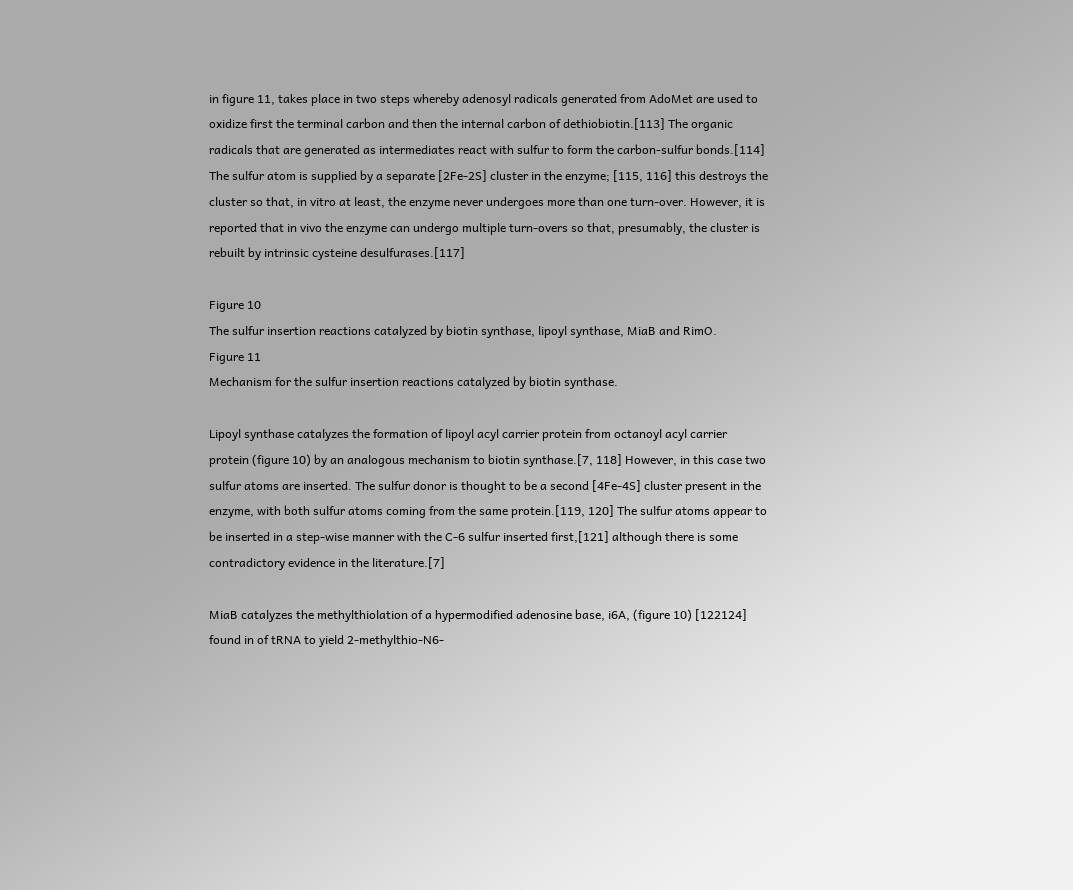in figure 11, takes place in two steps whereby adenosyl radicals generated from AdoMet are used to oxidize first the terminal carbon and then the internal carbon of dethiobiotin.[113] The organic radicals that are generated as intermediates react with sulfur to form the carbon-sulfur bonds.[114] The sulfur atom is supplied by a separate [2Fe-2S] cluster in the enzyme; [115, 116] this destroys the cluster so that, in vitro at least, the enzyme never undergoes more than one turn-over. However, it is reported that in vivo the enzyme can undergo multiple turn-overs so that, presumably, the cluster is rebuilt by intrinsic cysteine desulfurases.[117]

Figure 10
The sulfur insertion reactions catalyzed by biotin synthase, lipoyl synthase, MiaB and RimO.
Figure 11
Mechanism for the sulfur insertion reactions catalyzed by biotin synthase.

Lipoyl synthase catalyzes the formation of lipoyl acyl carrier protein from octanoyl acyl carrier protein (figure 10) by an analogous mechanism to biotin synthase.[7, 118] However, in this case two sulfur atoms are inserted. The sulfur donor is thought to be a second [4Fe-4S] cluster present in the enzyme, with both sulfur atoms coming from the same protein.[119, 120] The sulfur atoms appear to be inserted in a step-wise manner with the C-6 sulfur inserted first,[121] although there is some contradictory evidence in the literature.[7]

MiaB catalyzes the methylthiolation of a hypermodified adenosine base, i6A, (figure 10) [122124] found in of tRNA to yield 2-methylthio-N6-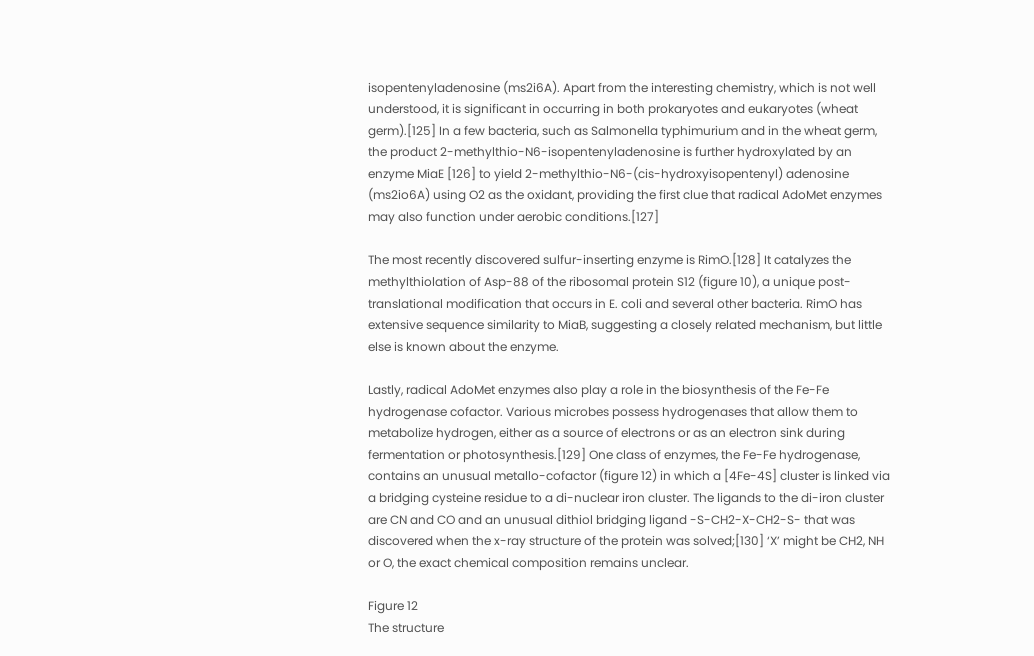isopentenyladenosine (ms2i6A). Apart from the interesting chemistry, which is not well understood, it is significant in occurring in both prokaryotes and eukaryotes (wheat germ).[125] In a few bacteria, such as Salmonella typhimurium and in the wheat germ, the product 2-methylthio-N6-isopentenyladenosine is further hydroxylated by an enzyme MiaE [126] to yield 2-methylthio-N6-(cis-hydroxyisopentenyl) adenosine (ms2io6A) using O2 as the oxidant, providing the first clue that radical AdoMet enzymes may also function under aerobic conditions.[127]

The most recently discovered sulfur-inserting enzyme is RimO.[128] It catalyzes the methylthiolation of Asp-88 of the ribosomal protein S12 (figure 10), a unique post-translational modification that occurs in E. coli and several other bacteria. RimO has extensive sequence similarity to MiaB, suggesting a closely related mechanism, but little else is known about the enzyme.

Lastly, radical AdoMet enzymes also play a role in the biosynthesis of the Fe-Fe hydrogenase cofactor. Various microbes possess hydrogenases that allow them to metabolize hydrogen, either as a source of electrons or as an electron sink during fermentation or photosynthesis.[129] One class of enzymes, the Fe-Fe hydrogenase, contains an unusual metallo-cofactor (figure 12) in which a [4Fe-4S] cluster is linked via a bridging cysteine residue to a di-nuclear iron cluster. The ligands to the di-iron cluster are CN and CO and an unusual dithiol bridging ligand -S-CH2-X-CH2-S- that was discovered when the x-ray structure of the protein was solved;[130] ‘X’ might be CH2, NH or O, the exact chemical composition remains unclear.

Figure 12
The structure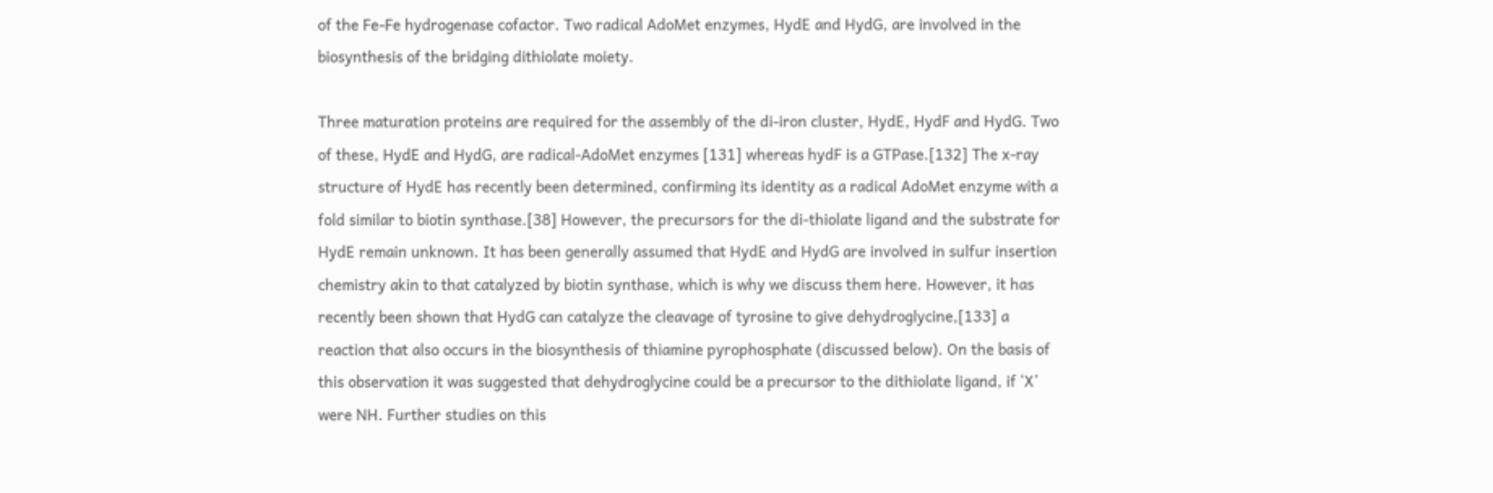of the Fe-Fe hydrogenase cofactor. Two radical AdoMet enzymes, HydE and HydG, are involved in the biosynthesis of the bridging dithiolate moiety.

Three maturation proteins are required for the assembly of the di-iron cluster, HydE, HydF and HydG. Two of these, HydE and HydG, are radical-AdoMet enzymes [131] whereas hydF is a GTPase.[132] The x-ray structure of HydE has recently been determined, confirming its identity as a radical AdoMet enzyme with a fold similar to biotin synthase.[38] However, the precursors for the di-thiolate ligand and the substrate for HydE remain unknown. It has been generally assumed that HydE and HydG are involved in sulfur insertion chemistry akin to that catalyzed by biotin synthase, which is why we discuss them here. However, it has recently been shown that HydG can catalyze the cleavage of tyrosine to give dehydroglycine,[133] a reaction that also occurs in the biosynthesis of thiamine pyrophosphate (discussed below). On the basis of this observation it was suggested that dehydroglycine could be a precursor to the dithiolate ligand, if ‘X’ were NH. Further studies on this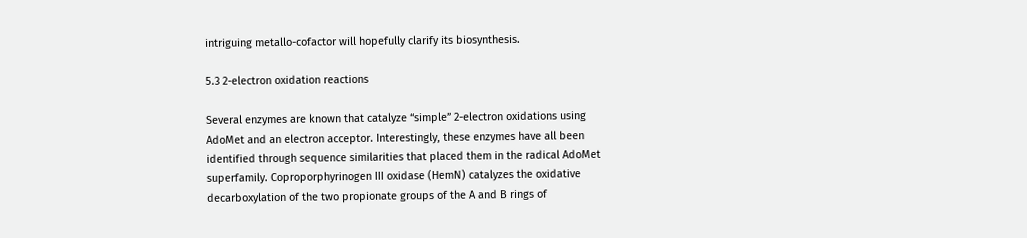intriguing metallo-cofactor will hopefully clarify its biosynthesis.

5.3 2-electron oxidation reactions

Several enzymes are known that catalyze “simple” 2-electron oxidations using AdoMet and an electron acceptor. Interestingly, these enzymes have all been identified through sequence similarities that placed them in the radical AdoMet superfamily. Coproporphyrinogen III oxidase (HemN) catalyzes the oxidative decarboxylation of the two propionate groups of the A and B rings of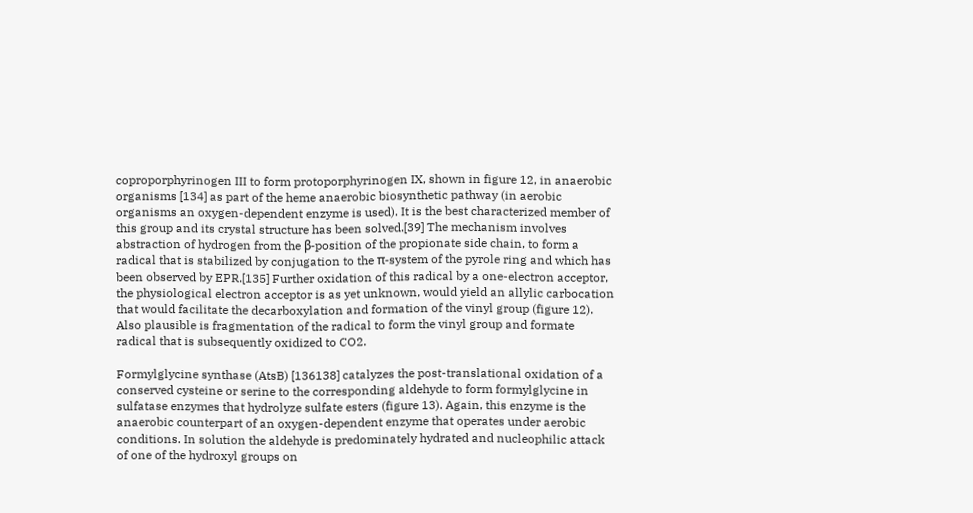coproporphyrinogen III to form protoporphyrinogen IX, shown in figure 12, in anaerobic organisms [134] as part of the heme anaerobic biosynthetic pathway (in aerobic organisms an oxygen-dependent enzyme is used). It is the best characterized member of this group and its crystal structure has been solved.[39] The mechanism involves abstraction of hydrogen from the β-position of the propionate side chain, to form a radical that is stabilized by conjugation to the π-system of the pyrole ring and which has been observed by EPR.[135] Further oxidation of this radical by a one-electron acceptor, the physiological electron acceptor is as yet unknown, would yield an allylic carbocation that would facilitate the decarboxylation and formation of the vinyl group (figure 12). Also plausible is fragmentation of the radical to form the vinyl group and formate radical that is subsequently oxidized to CO2.

Formylglycine synthase (AtsB) [136138] catalyzes the post-translational oxidation of a conserved cysteine or serine to the corresponding aldehyde to form formylglycine in sulfatase enzymes that hydrolyze sulfate esters (figure 13). Again, this enzyme is the anaerobic counterpart of an oxygen-dependent enzyme that operates under aerobic conditions. In solution the aldehyde is predominately hydrated and nucleophilic attack of one of the hydroxyl groups on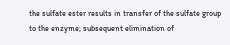the sulfate ester results in transfer of the sulfate group to the enzyme; subsequent elimination of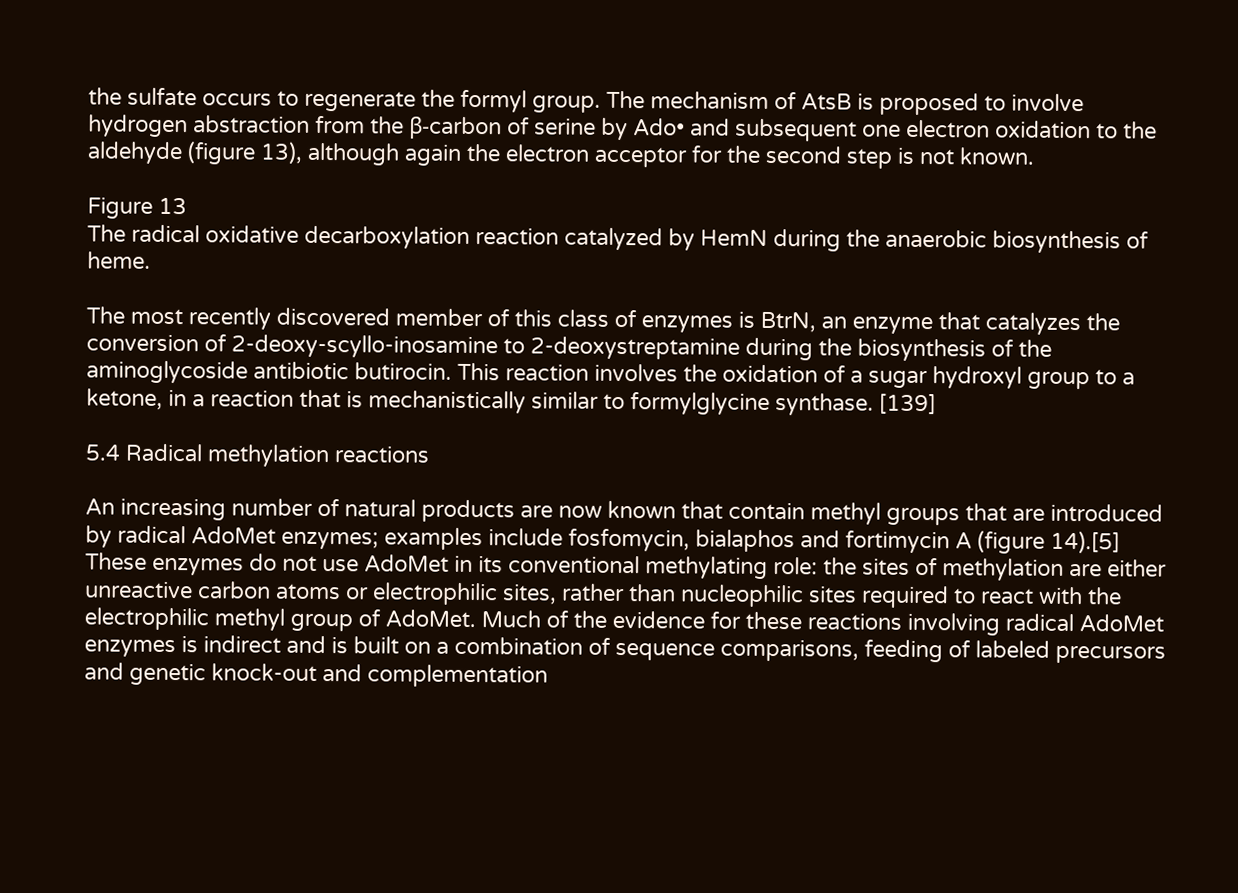the sulfate occurs to regenerate the formyl group. The mechanism of AtsB is proposed to involve hydrogen abstraction from the β-carbon of serine by Ado• and subsequent one electron oxidation to the aldehyde (figure 13), although again the electron acceptor for the second step is not known.

Figure 13
The radical oxidative decarboxylation reaction catalyzed by HemN during the anaerobic biosynthesis of heme.

The most recently discovered member of this class of enzymes is BtrN, an enzyme that catalyzes the conversion of 2-deoxy-scyllo-inosamine to 2-deoxystreptamine during the biosynthesis of the aminoglycoside antibiotic butirocin. This reaction involves the oxidation of a sugar hydroxyl group to a ketone, in a reaction that is mechanistically similar to formylglycine synthase. [139]

5.4 Radical methylation reactions

An increasing number of natural products are now known that contain methyl groups that are introduced by radical AdoMet enzymes; examples include fosfomycin, bialaphos and fortimycin A (figure 14).[5] These enzymes do not use AdoMet in its conventional methylating role: the sites of methylation are either unreactive carbon atoms or electrophilic sites, rather than nucleophilic sites required to react with the electrophilic methyl group of AdoMet. Much of the evidence for these reactions involving radical AdoMet enzymes is indirect and is built on a combination of sequence comparisons, feeding of labeled precursors and genetic knock-out and complementation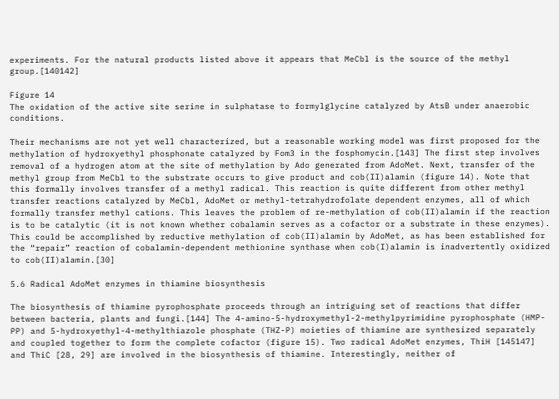experiments. For the natural products listed above it appears that MeCbl is the source of the methyl group.[140142]

Figure 14
The oxidation of the active site serine in sulphatase to formylglycine catalyzed by AtsB under anaerobic conditions.

Their mechanisms are not yet well characterized, but a reasonable working model was first proposed for the methylation of hydroxyethyl phosphonate catalyzed by Fom3 in the fosphomycin.[143] The first step involves removal of a hydrogen atom at the site of methylation by Ado generated from AdoMet. Next, transfer of the methyl group from MeCbl to the substrate occurs to give product and cob(II)alamin (figure 14). Note that this formally involves transfer of a methyl radical. This reaction is quite different from other methyl transfer reactions catalyzed by MeCbl, AdoMet or methyl-tetrahydrofolate dependent enzymes, all of which formally transfer methyl cations. This leaves the problem of re-methylation of cob(II)alamin if the reaction is to be catalytic (it is not known whether cobalamin serves as a cofactor or a substrate in these enzymes). This could be accomplished by reductive methylation of cob(II)alamin by AdoMet, as has been established for the “repair” reaction of cobalamin-dependent methionine synthase when cob(I)alamin is inadvertently oxidized to cob(II)alamin.[30]

5.6 Radical AdoMet enzymes in thiamine biosynthesis

The biosynthesis of thiamine pyrophosphate proceeds through an intriguing set of reactions that differ between bacteria, plants and fungi.[144] The 4-amino-5-hydroxymethyl-2-methylpyrimidine pyrophosphate (HMP-PP) and 5-hydroxyethyl-4-methylthiazole phosphate (THZ-P) moieties of thiamine are synthesized separately and coupled together to form the complete cofactor (figure 15). Two radical AdoMet enzymes, ThiH [145147] and ThiC [28, 29] are involved in the biosynthesis of thiamine. Interestingly, neither of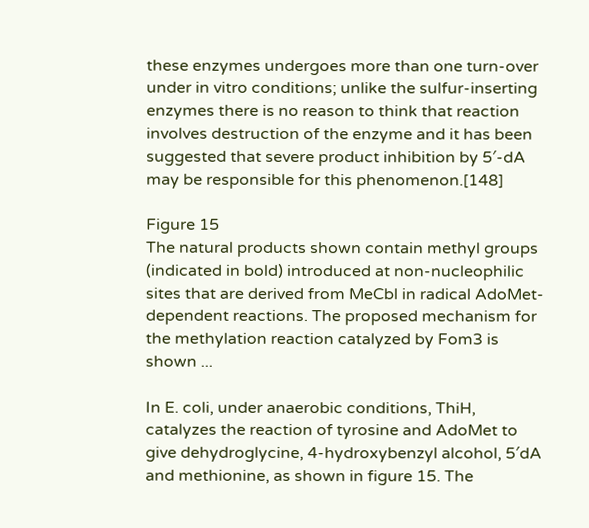these enzymes undergoes more than one turn-over under in vitro conditions; unlike the sulfur-inserting enzymes there is no reason to think that reaction involves destruction of the enzyme and it has been suggested that severe product inhibition by 5′-dA may be responsible for this phenomenon.[148]

Figure 15
The natural products shown contain methyl groups (indicated in bold) introduced at non-nucleophilic sites that are derived from MeCbl in radical AdoMet-dependent reactions. The proposed mechanism for the methylation reaction catalyzed by Fom3 is shown ...

In E. coli, under anaerobic conditions, ThiH, catalyzes the reaction of tyrosine and AdoMet to give dehydroglycine, 4-hydroxybenzyl alcohol, 5′dA and methionine, as shown in figure 15. The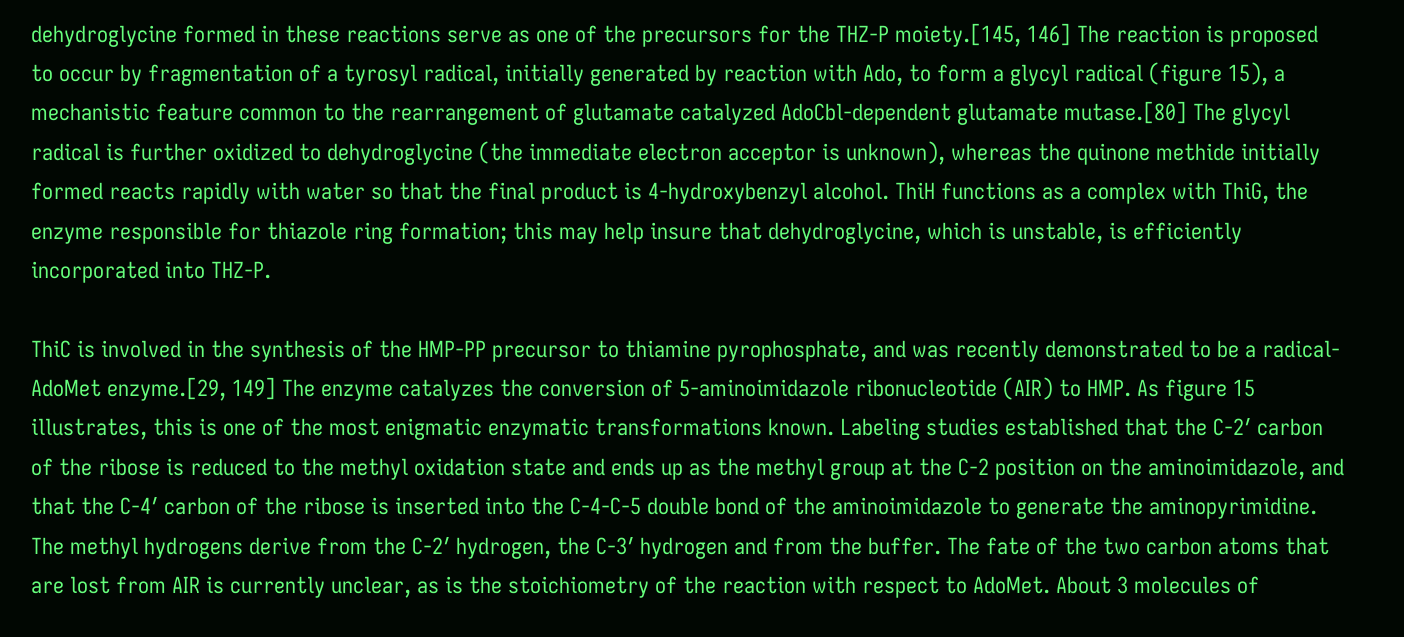dehydroglycine formed in these reactions serve as one of the precursors for the THZ-P moiety.[145, 146] The reaction is proposed to occur by fragmentation of a tyrosyl radical, initially generated by reaction with Ado, to form a glycyl radical (figure 15), a mechanistic feature common to the rearrangement of glutamate catalyzed AdoCbl-dependent glutamate mutase.[80] The glycyl radical is further oxidized to dehydroglycine (the immediate electron acceptor is unknown), whereas the quinone methide initially formed reacts rapidly with water so that the final product is 4-hydroxybenzyl alcohol. ThiH functions as a complex with ThiG, the enzyme responsible for thiazole ring formation; this may help insure that dehydroglycine, which is unstable, is efficiently incorporated into THZ-P.

ThiC is involved in the synthesis of the HMP-PP precursor to thiamine pyrophosphate, and was recently demonstrated to be a radical-AdoMet enzyme.[29, 149] The enzyme catalyzes the conversion of 5-aminoimidazole ribonucleotide (AIR) to HMP. As figure 15 illustrates, this is one of the most enigmatic enzymatic transformations known. Labeling studies established that the C-2′ carbon of the ribose is reduced to the methyl oxidation state and ends up as the methyl group at the C-2 position on the aminoimidazole, and that the C-4′ carbon of the ribose is inserted into the C-4-C-5 double bond of the aminoimidazole to generate the aminopyrimidine. The methyl hydrogens derive from the C-2′ hydrogen, the C-3′ hydrogen and from the buffer. The fate of the two carbon atoms that are lost from AIR is currently unclear, as is the stoichiometry of the reaction with respect to AdoMet. About 3 molecules of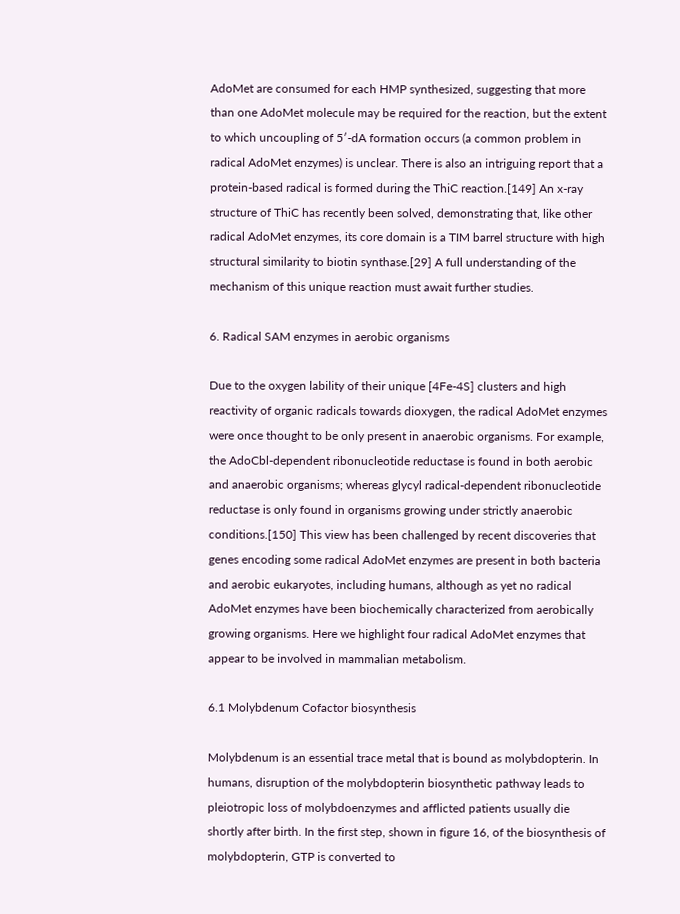AdoMet are consumed for each HMP synthesized, suggesting that more than one AdoMet molecule may be required for the reaction, but the extent to which uncoupling of 5′-dA formation occurs (a common problem in radical AdoMet enzymes) is unclear. There is also an intriguing report that a protein-based radical is formed during the ThiC reaction.[149] An x-ray structure of ThiC has recently been solved, demonstrating that, like other radical AdoMet enzymes, its core domain is a TIM barrel structure with high structural similarity to biotin synthase.[29] A full understanding of the mechanism of this unique reaction must await further studies.

6. Radical SAM enzymes in aerobic organisms

Due to the oxygen lability of their unique [4Fe-4S] clusters and high reactivity of organic radicals towards dioxygen, the radical AdoMet enzymes were once thought to be only present in anaerobic organisms. For example, the AdoCbl-dependent ribonucleotide reductase is found in both aerobic and anaerobic organisms; whereas glycyl radical-dependent ribonucleotide reductase is only found in organisms growing under strictly anaerobic conditions.[150] This view has been challenged by recent discoveries that genes encoding some radical AdoMet enzymes are present in both bacteria and aerobic eukaryotes, including humans, although as yet no radical AdoMet enzymes have been biochemically characterized from aerobically growing organisms. Here we highlight four radical AdoMet enzymes that appear to be involved in mammalian metabolism.

6.1 Molybdenum Cofactor biosynthesis

Molybdenum is an essential trace metal that is bound as molybdopterin. In humans, disruption of the molybdopterin biosynthetic pathway leads to pleiotropic loss of molybdoenzymes and afflicted patients usually die shortly after birth. In the first step, shown in figure 16, of the biosynthesis of molybdopterin, GTP is converted to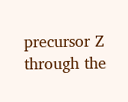precursor Z through the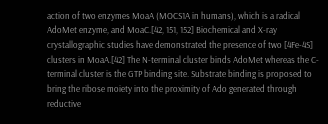action of two enzymes MoaA (MOCS1A in humans), which is a radical AdoMet enzyme, and MoaC.[42, 151, 152] Biochemical and X-ray crystallographic studies have demonstrated the presence of two [4Fe-4S] clusters in MoaA.[42] The N-terminal cluster binds AdoMet whereas the C-terminal cluster is the GTP binding site. Substrate binding is proposed to bring the ribose moiety into the proximity of Ado generated through reductive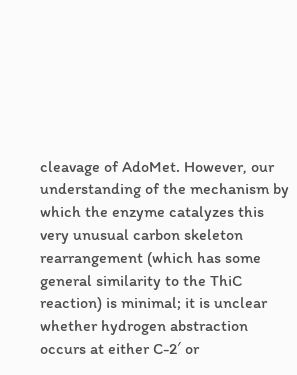cleavage of AdoMet. However, our understanding of the mechanism by which the enzyme catalyzes this very unusual carbon skeleton rearrangement (which has some general similarity to the ThiC reaction) is minimal; it is unclear whether hydrogen abstraction occurs at either C-2′ or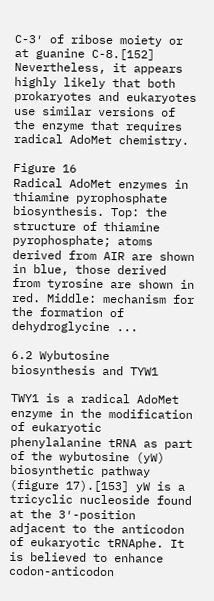C-3′ of ribose moiety or at guanine C-8.[152] Nevertheless, it appears highly likely that both prokaryotes and eukaryotes use similar versions of the enzyme that requires radical AdoMet chemistry.

Figure 16
Radical AdoMet enzymes in thiamine pyrophosphate biosynthesis. Top: the structure of thiamine pyrophosphate; atoms derived from AIR are shown in blue, those derived from tyrosine are shown in red. Middle: mechanism for the formation of dehydroglycine ...

6.2 Wybutosine biosynthesis and TYW1

TWY1 is a radical AdoMet enzyme in the modification of eukaryotic phenylalanine tRNA as part of the wybutosine (yW) biosynthetic pathway (figure 17).[153] yW is a tricyclic nucleoside found at the 3′-position adjacent to the anticodon of eukaryotic tRNAphe. It is believed to enhance codon-anticodon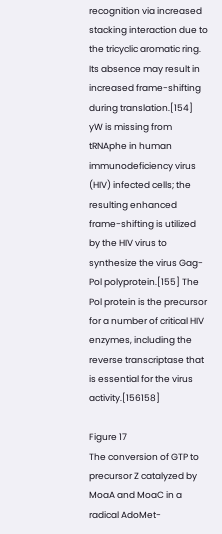recognition via increased stacking interaction due to the tricyclic aromatic ring. Its absence may result in increased frame-shifting during translation.[154] yW is missing from tRNAphe in human immunodeficiency virus (HIV) infected cells; the resulting enhanced frame-shifting is utilized by the HIV virus to synthesize the virus Gag-Pol polyprotein.[155] The Pol protein is the precursor for a number of critical HIV enzymes, including the reverse transcriptase that is essential for the virus activity.[156158]

Figure 17
The conversion of GTP to precursor Z catalyzed by MoaA and MoaC in a radical AdoMet-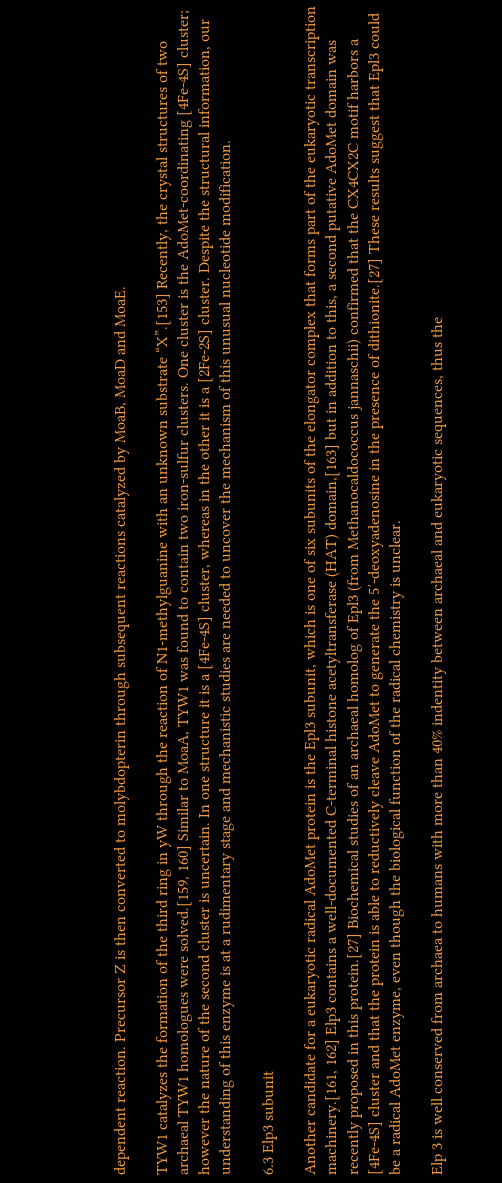dependent reaction. Precursor Z is then converted to molybdopterin through subsequent reactions catalyzed by MoaB, MoaD and MoaE.

TYW1 catalyzes the formation of the third ring in yW through the reaction of N1-methylguanine with an unknown substrate “X”.[153] Recently, the crystal structures of two archaeal TYW1 homologues were solved.[159, 160] Similar to MoaA, TYW1 was found to contain two iron-sulfur clusters. One cluster is the AdoMet-coordinating [4Fe-4S] cluster; however the nature of the second cluster is uncertain. In one structure it is a [4Fe-4S] cluster, whereas in the other it is a [2Fe-2S] cluster. Despite the structural information, our understanding of this enzyme is at a rudimentary stage and mechanistic studies are needed to uncover the mechanism of this unusual nucleotide modification.

6.3 Elp3 subunit

Another candidate for a eukaryotic radical AdoMet protein is the Epl3 subunit, which is one of six subunits of the elongator complex that forms part of the eukaryotic transcription machinery.[161, 162] Elp3 contains a well-documented C-terminal histone acetyltransferase (HAT) domain,[163] but in addition to this, a second putative AdoMet domain was recently proposed in this protein.[27] Biochemical studies of an archaeal homolog of Epl3 (from Methanocaldococcus jannaschii) confirmed that the CX4CX2C motif harbors a [4Fe-4S] cluster and that the protein is able to reductively cleave AdoMet to generate the 5′-deoxyadenosine in the presence of dithionite.[27] These results suggest that Epl3 could be a radical AdoMet enzyme, even though the biological function of the radical chemistry is unclear.

Elp 3 is well conserved from archaea to humans with more than 40% indentity between archaeal and eukaryotic sequences, thus the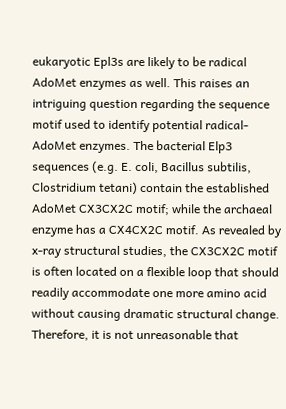eukaryotic Epl3s are likely to be radical AdoMet enzymes as well. This raises an intriguing question regarding the sequence motif used to identify potential radical-AdoMet enzymes. The bacterial Elp3 sequences (e.g. E. coli, Bacillus subtilis, Clostridium tetani) contain the established AdoMet CX3CX2C motif; while the archaeal enzyme has a CX4CX2C motif. As revealed by x-ray structural studies, the CX3CX2C motif is often located on a flexible loop that should readily accommodate one more amino acid without causing dramatic structural change. Therefore, it is not unreasonable that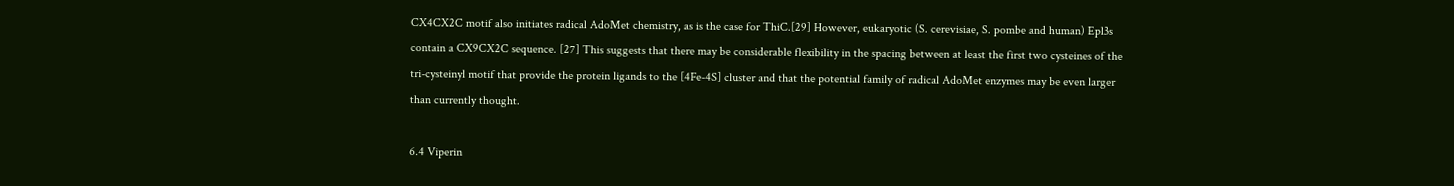CX4CX2C motif also initiates radical AdoMet chemistry, as is the case for ThiC.[29] However, eukaryotic (S. cerevisiae, S. pombe and human) Epl3s contain a CX9CX2C sequence. [27] This suggests that there may be considerable flexibility in the spacing between at least the first two cysteines of the tri-cysteinyl motif that provide the protein ligands to the [4Fe-4S] cluster and that the potential family of radical AdoMet enzymes may be even larger than currently thought.

6.4 Viperin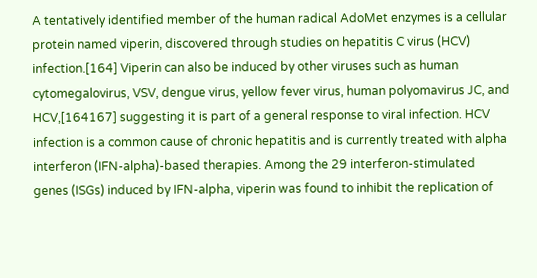A tentatively identified member of the human radical AdoMet enzymes is a cellular protein named viperin, discovered through studies on hepatitis C virus (HCV) infection.[164] Viperin can also be induced by other viruses such as human cytomegalovirus, VSV, dengue virus, yellow fever virus, human polyomavirus JC, and HCV,[164167] suggesting it is part of a general response to viral infection. HCV infection is a common cause of chronic hepatitis and is currently treated with alpha interferon (IFN-alpha)-based therapies. Among the 29 interferon-stimulated genes (ISGs) induced by IFN-alpha, viperin was found to inhibit the replication of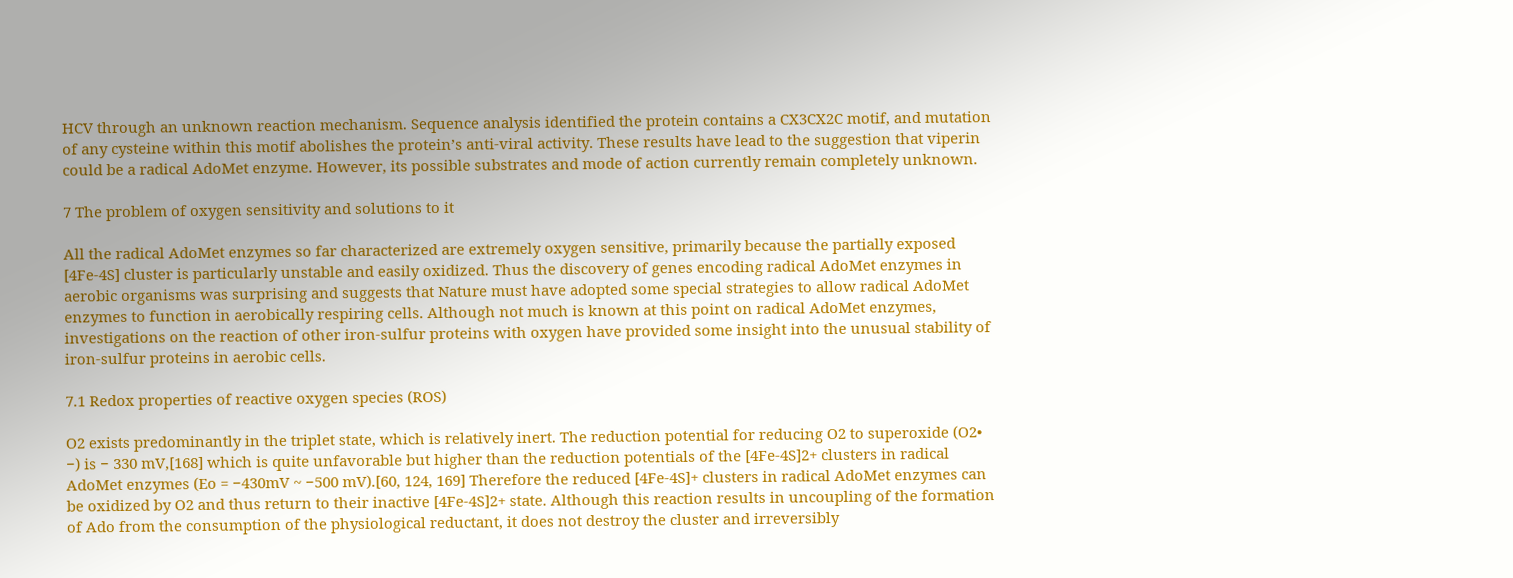HCV through an unknown reaction mechanism. Sequence analysis identified the protein contains a CX3CX2C motif, and mutation of any cysteine within this motif abolishes the protein’s anti-viral activity. These results have lead to the suggestion that viperin could be a radical AdoMet enzyme. However, its possible substrates and mode of action currently remain completely unknown.

7 The problem of oxygen sensitivity and solutions to it

All the radical AdoMet enzymes so far characterized are extremely oxygen sensitive, primarily because the partially exposed [4Fe-4S] cluster is particularly unstable and easily oxidized. Thus the discovery of genes encoding radical AdoMet enzymes in aerobic organisms was surprising and suggests that Nature must have adopted some special strategies to allow radical AdoMet enzymes to function in aerobically respiring cells. Although not much is known at this point on radical AdoMet enzymes, investigations on the reaction of other iron-sulfur proteins with oxygen have provided some insight into the unusual stability of iron-sulfur proteins in aerobic cells.

7.1 Redox properties of reactive oxygen species (ROS)

O2 exists predominantly in the triplet state, which is relatively inert. The reduction potential for reducing O2 to superoxide (O2• −) is − 330 mV,[168] which is quite unfavorable but higher than the reduction potentials of the [4Fe-4S]2+ clusters in radical AdoMet enzymes (Eo = −430mV ~ −500 mV).[60, 124, 169] Therefore the reduced [4Fe-4S]+ clusters in radical AdoMet enzymes can be oxidized by O2 and thus return to their inactive [4Fe-4S]2+ state. Although this reaction results in uncoupling of the formation of Ado from the consumption of the physiological reductant, it does not destroy the cluster and irreversibly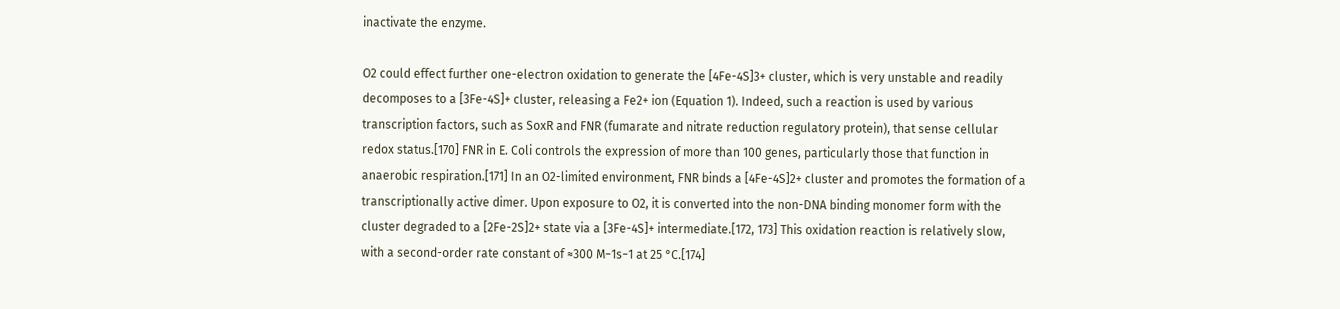inactivate the enzyme.

O2 could effect further one-electron oxidation to generate the [4Fe-4S]3+ cluster, which is very unstable and readily decomposes to a [3Fe-4S]+ cluster, releasing a Fe2+ ion (Equation 1). Indeed, such a reaction is used by various transcription factors, such as SoxR and FNR (fumarate and nitrate reduction regulatory protein), that sense cellular redox status.[170] FNR in E. Coli controls the expression of more than 100 genes, particularly those that function in anaerobic respiration.[171] In an O2-limited environment, FNR binds a [4Fe-4S]2+ cluster and promotes the formation of a transcriptionally active dimer. Upon exposure to O2, it is converted into the non-DNA binding monomer form with the cluster degraded to a [2Fe-2S]2+ state via a [3Fe-4S]+ intermediate.[172, 173] This oxidation reaction is relatively slow, with a second-order rate constant of ≈300 M−1s−1 at 25 °C.[174]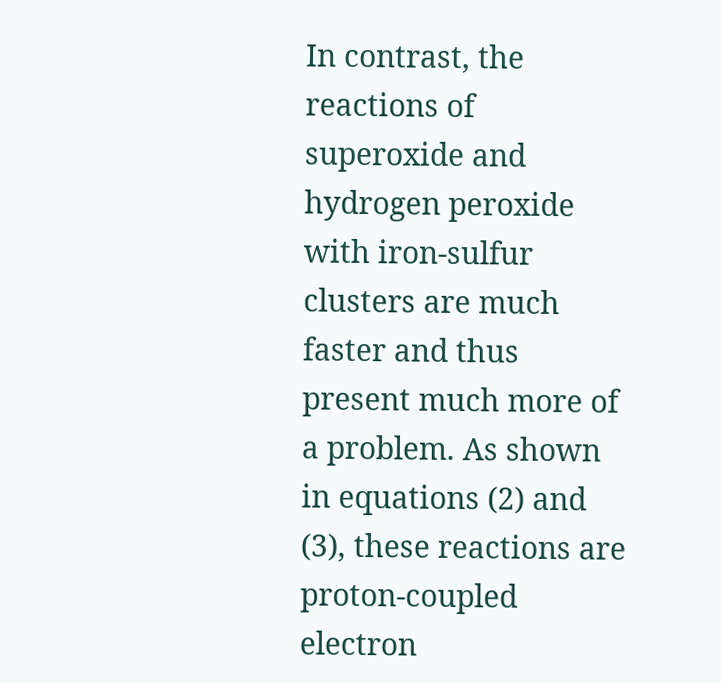In contrast, the reactions of superoxide and hydrogen peroxide with iron-sulfur clusters are much faster and thus present much more of a problem. As shown in equations (2) and (3), these reactions are proton-coupled electron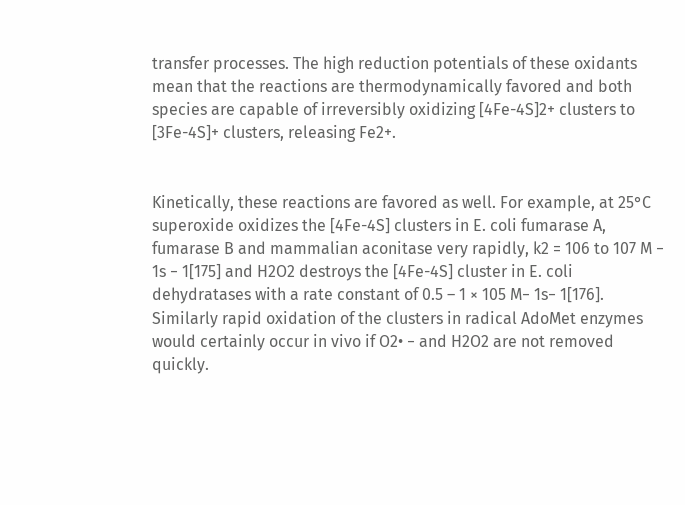transfer processes. The high reduction potentials of these oxidants mean that the reactions are thermodynamically favored and both species are capable of irreversibly oxidizing [4Fe-4S]2+ clusters to [3Fe-4S]+ clusters, releasing Fe2+.


Kinetically, these reactions are favored as well. For example, at 25°C superoxide oxidizes the [4Fe-4S] clusters in E. coli fumarase A, fumarase B and mammalian aconitase very rapidly, k2 = 106 to 107 M − 1s − 1[175] and H2O2 destroys the [4Fe-4S] cluster in E. coli dehydratases with a rate constant of 0.5 – 1 × 105 M− 1s− 1[176]. Similarly rapid oxidation of the clusters in radical AdoMet enzymes would certainly occur in vivo if O2• − and H2O2 are not removed quickly.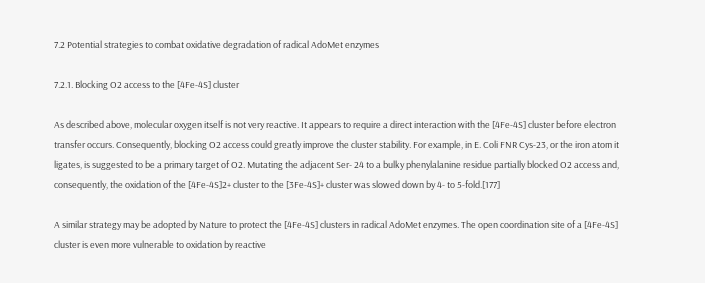7.2 Potential strategies to combat oxidative degradation of radical AdoMet enzymes

7.2.1. Blocking O2 access to the [4Fe-4S] cluster

As described above, molecular oxygen itself is not very reactive. It appears to require a direct interaction with the [4Fe-4S] cluster before electron transfer occurs. Consequently, blocking O2 access could greatly improve the cluster stability. For example, in E. Coli FNR Cys-23, or the iron atom it ligates, is suggested to be a primary target of O2. Mutating the adjacent Ser- 24 to a bulky phenylalanine residue partially blocked O2 access and, consequently, the oxidation of the [4Fe-4S]2+ cluster to the [3Fe-4S]+ cluster was slowed down by 4- to 5-fold.[177]

A similar strategy may be adopted by Nature to protect the [4Fe-4S] clusters in radical AdoMet enzymes. The open coordination site of a [4Fe-4S] cluster is even more vulnerable to oxidation by reactive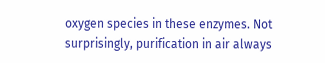oxygen species in these enzymes. Not surprisingly, purification in air always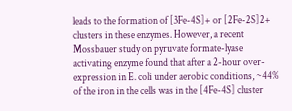leads to the formation of [3Fe-4S]+ or [2Fe-2S]2+ clusters in these enzymes. However, a recent Mossbauer study on pyruvate formate-lyase activating enzyme found that after a 2-hour over-expression in E. coli under aerobic conditions, ~44% of the iron in the cells was in the [4Fe-4S] cluster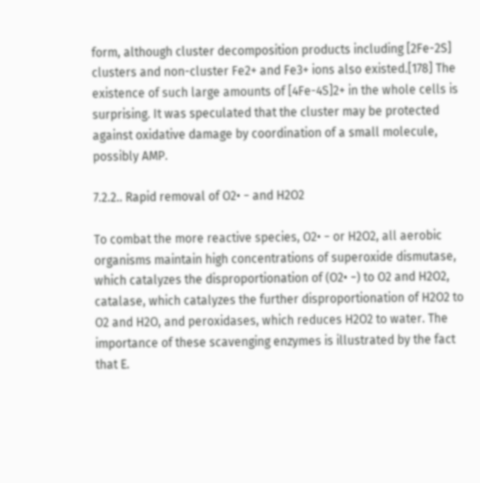form, although cluster decomposition products including [2Fe-2S] clusters and non-cluster Fe2+ and Fe3+ ions also existed.[178] The existence of such large amounts of [4Fe-4S]2+ in the whole cells is surprising. It was speculated that the cluster may be protected against oxidative damage by coordination of a small molecule, possibly AMP.

7.2.2.. Rapid removal of O2• − and H2O2

To combat the more reactive species, O2• − or H2O2, all aerobic organisms maintain high concentrations of superoxide dismutase, which catalyzes the disproportionation of (O2• −) to O2 and H2O2, catalase, which catalyzes the further disproportionation of H2O2 to O2 and H2O, and peroxidases, which reduces H2O2 to water. The importance of these scavenging enzymes is illustrated by the fact that E.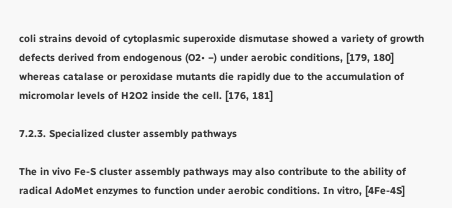coli strains devoid of cytoplasmic superoxide dismutase showed a variety of growth defects derived from endogenous (O2• −) under aerobic conditions, [179, 180] whereas catalase or peroxidase mutants die rapidly due to the accumulation of micromolar levels of H2O2 inside the cell. [176, 181]

7.2.3. Specialized cluster assembly pathways

The in vivo Fe-S cluster assembly pathways may also contribute to the ability of radical AdoMet enzymes to function under aerobic conditions. In vitro, [4Fe-4S]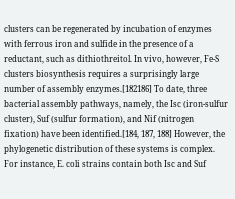clusters can be regenerated by incubation of enzymes with ferrous iron and sulfide in the presence of a reductant, such as dithiothreitol. In vivo, however, Fe-S clusters biosynthesis requires a surprisingly large number of assembly enzymes.[182186] To date, three bacterial assembly pathways, namely, the Isc (iron-sulfur cluster), Suf (sulfur formation), and Nif (nitrogen fixation) have been identified.[184, 187, 188] However, the phylogenetic distribution of these systems is complex. For instance, E. coli strains contain both Isc and Suf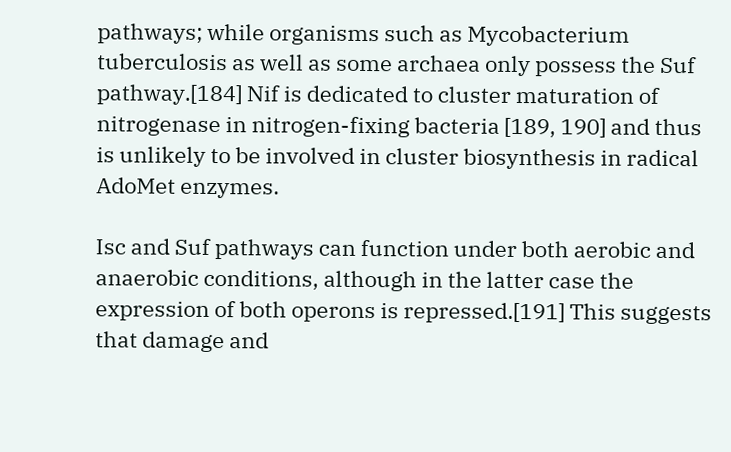pathways; while organisms such as Mycobacterium tuberculosis as well as some archaea only possess the Suf pathway.[184] Nif is dedicated to cluster maturation of nitrogenase in nitrogen-fixing bacteria [189, 190] and thus is unlikely to be involved in cluster biosynthesis in radical AdoMet enzymes.

Isc and Suf pathways can function under both aerobic and anaerobic conditions, although in the latter case the expression of both operons is repressed.[191] This suggests that damage and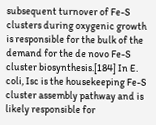subsequent turnover of Fe-S clusters during oxygenic growth is responsible for the bulk of the demand for the de novo Fe-S cluster biosynthesis.[184] In E. coli, Isc is the housekeeping Fe-S cluster assembly pathway and is likely responsible for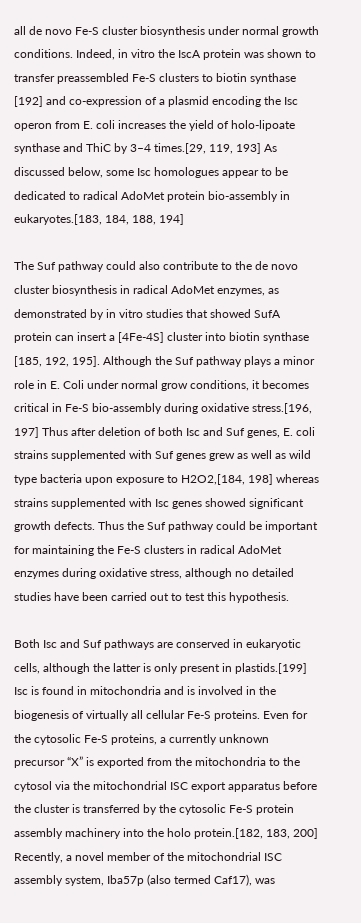all de novo Fe-S cluster biosynthesis under normal growth conditions. Indeed, in vitro the IscA protein was shown to transfer preassembled Fe-S clusters to biotin synthase [192] and co-expression of a plasmid encoding the Isc operon from E. coli increases the yield of holo-lipoate synthase and ThiC by 3–4 times.[29, 119, 193] As discussed below, some Isc homologues appear to be dedicated to radical AdoMet protein bio-assembly in eukaryotes.[183, 184, 188, 194]

The Suf pathway could also contribute to the de novo cluster biosynthesis in radical AdoMet enzymes, as demonstrated by in vitro studies that showed SufA protein can insert a [4Fe-4S] cluster into biotin synthase [185, 192, 195]. Although the Suf pathway plays a minor role in E. Coli under normal grow conditions, it becomes critical in Fe-S bio-assembly during oxidative stress.[196, 197] Thus after deletion of both Isc and Suf genes, E. coli strains supplemented with Suf genes grew as well as wild type bacteria upon exposure to H2O2,[184, 198] whereas strains supplemented with Isc genes showed significant growth defects. Thus the Suf pathway could be important for maintaining the Fe-S clusters in radical AdoMet enzymes during oxidative stress, although no detailed studies have been carried out to test this hypothesis.

Both Isc and Suf pathways are conserved in eukaryotic cells, although the latter is only present in plastids.[199] Isc is found in mitochondria and is involved in the biogenesis of virtually all cellular Fe-S proteins. Even for the cytosolic Fe-S proteins, a currently unknown precursor “X” is exported from the mitochondria to the cytosol via the mitochondrial ISC export apparatus before the cluster is transferred by the cytosolic Fe-S protein assembly machinery into the holo protein.[182, 183, 200] Recently, a novel member of the mitochondrial ISC assembly system, Iba57p (also termed Caf17), was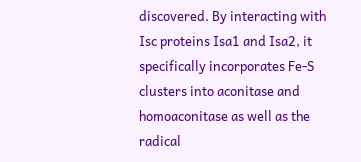discovered. By interacting with Isc proteins Isa1 and Isa2, it specifically incorporates Fe-S clusters into aconitase and homoaconitase as well as the radical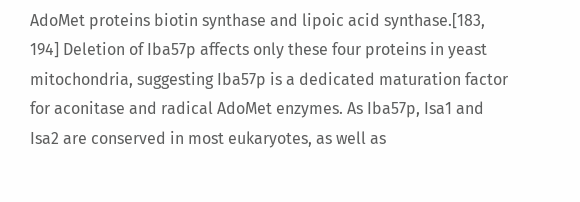AdoMet proteins biotin synthase and lipoic acid synthase.[183, 194] Deletion of Iba57p affects only these four proteins in yeast mitochondria, suggesting Iba57p is a dedicated maturation factor for aconitase and radical AdoMet enzymes. As Iba57p, Isa1 and Isa2 are conserved in most eukaryotes, as well as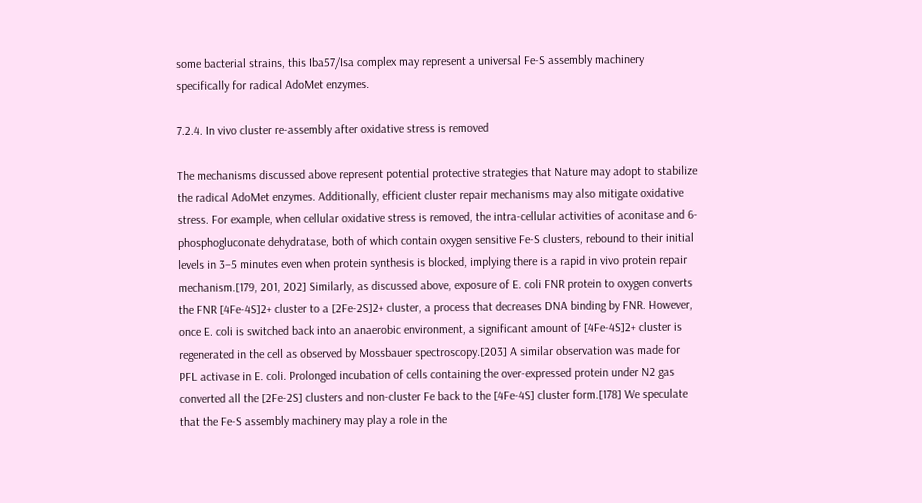some bacterial strains, this Iba57/Isa complex may represent a universal Fe-S assembly machinery specifically for radical AdoMet enzymes.

7.2.4. In vivo cluster re-assembly after oxidative stress is removed

The mechanisms discussed above represent potential protective strategies that Nature may adopt to stabilize the radical AdoMet enzymes. Additionally, efficient cluster repair mechanisms may also mitigate oxidative stress. For example, when cellular oxidative stress is removed, the intra-cellular activities of aconitase and 6-phosphogluconate dehydratase, both of which contain oxygen sensitive Fe-S clusters, rebound to their initial levels in 3–5 minutes even when protein synthesis is blocked, implying there is a rapid in vivo protein repair mechanism.[179, 201, 202] Similarly, as discussed above, exposure of E. coli FNR protein to oxygen converts the FNR [4Fe-4S]2+ cluster to a [2Fe-2S]2+ cluster, a process that decreases DNA binding by FNR. However, once E. coli is switched back into an anaerobic environment, a significant amount of [4Fe-4S]2+ cluster is regenerated in the cell as observed by Mossbauer spectroscopy.[203] A similar observation was made for PFL activase in E. coli. Prolonged incubation of cells containing the over-expressed protein under N2 gas converted all the [2Fe-2S] clusters and non-cluster Fe back to the [4Fe-4S] cluster form.[178] We speculate that the Fe-S assembly machinery may play a role in the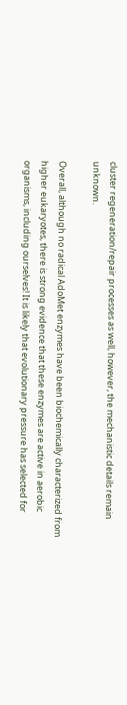cluster regeneration/repair processes as well, however, the mechanistic details remain unknown.

Overall, although no radical AdoMet enzymes have been biochemically characterized from higher eukaryotes, there is strong evidence that these enzymes are active in aerobic organisms, including ourselves! It is likely that evolutionary pressure has selected for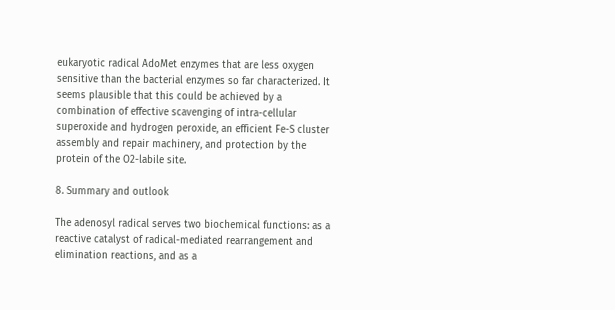eukaryotic radical AdoMet enzymes that are less oxygen sensitive than the bacterial enzymes so far characterized. It seems plausible that this could be achieved by a combination of effective scavenging of intra-cellular superoxide and hydrogen peroxide, an efficient Fe-S cluster assembly and repair machinery, and protection by the protein of the O2-labile site.

8. Summary and outlook

The adenosyl radical serves two biochemical functions: as a reactive catalyst of radical-mediated rearrangement and elimination reactions, and as a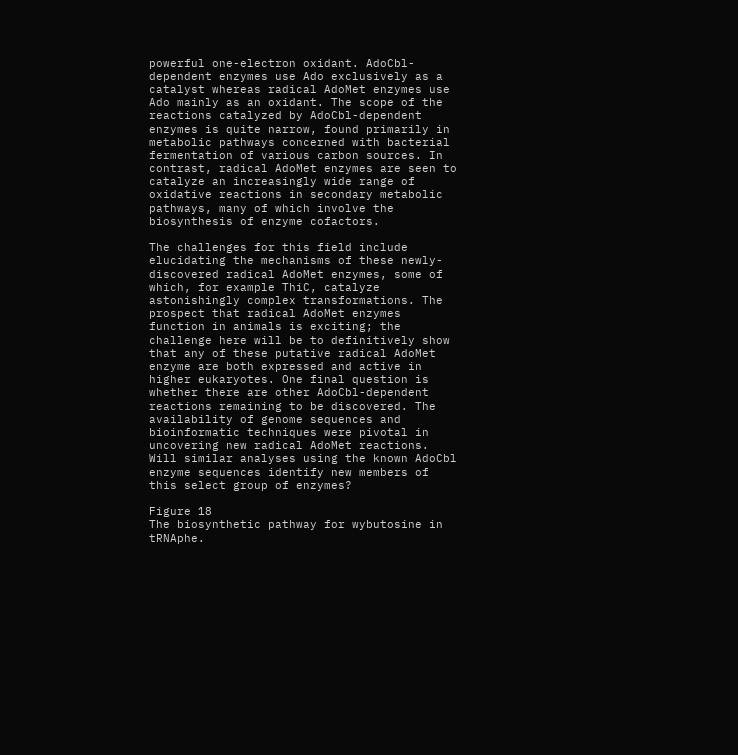powerful one-electron oxidant. AdoCbl-dependent enzymes use Ado exclusively as a catalyst whereas radical AdoMet enzymes use Ado mainly as an oxidant. The scope of the reactions catalyzed by AdoCbl-dependent enzymes is quite narrow, found primarily in metabolic pathways concerned with bacterial fermentation of various carbon sources. In contrast, radical AdoMet enzymes are seen to catalyze an increasingly wide range of oxidative reactions in secondary metabolic pathways, many of which involve the biosynthesis of enzyme cofactors.

The challenges for this field include elucidating the mechanisms of these newly-discovered radical AdoMet enzymes, some of which, for example ThiC, catalyze astonishingly complex transformations. The prospect that radical AdoMet enzymes function in animals is exciting; the challenge here will be to definitively show that any of these putative radical AdoMet enzyme are both expressed and active in higher eukaryotes. One final question is whether there are other AdoCbl-dependent reactions remaining to be discovered. The availability of genome sequences and bioinformatic techniques were pivotal in uncovering new radical AdoMet reactions. Will similar analyses using the known AdoCbl enzyme sequences identify new members of this select group of enzymes?

Figure 18
The biosynthetic pathway for wybutosine in tRNAphe.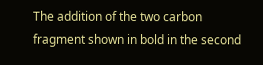The addition of the two carbon fragment shown in bold in the second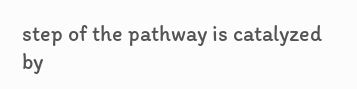step of the pathway is catalyzed by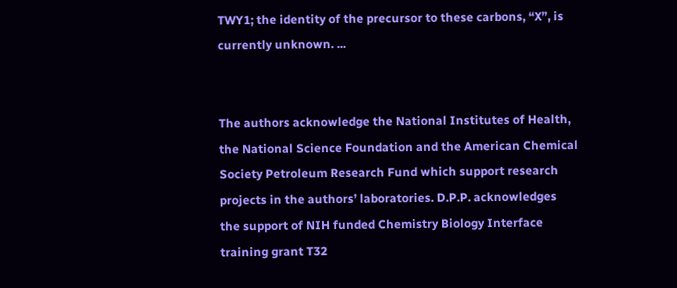TWY1; the identity of the precursor to these carbons, “X”, is currently unknown. ...


The authors acknowledge the National Institutes of Health, the National Science Foundation and the American Chemical Society Petroleum Research Fund which support research projects in the authors’ laboratories. D.P.P. acknowledges the support of NIH funded Chemistry Biology Interface training grant T32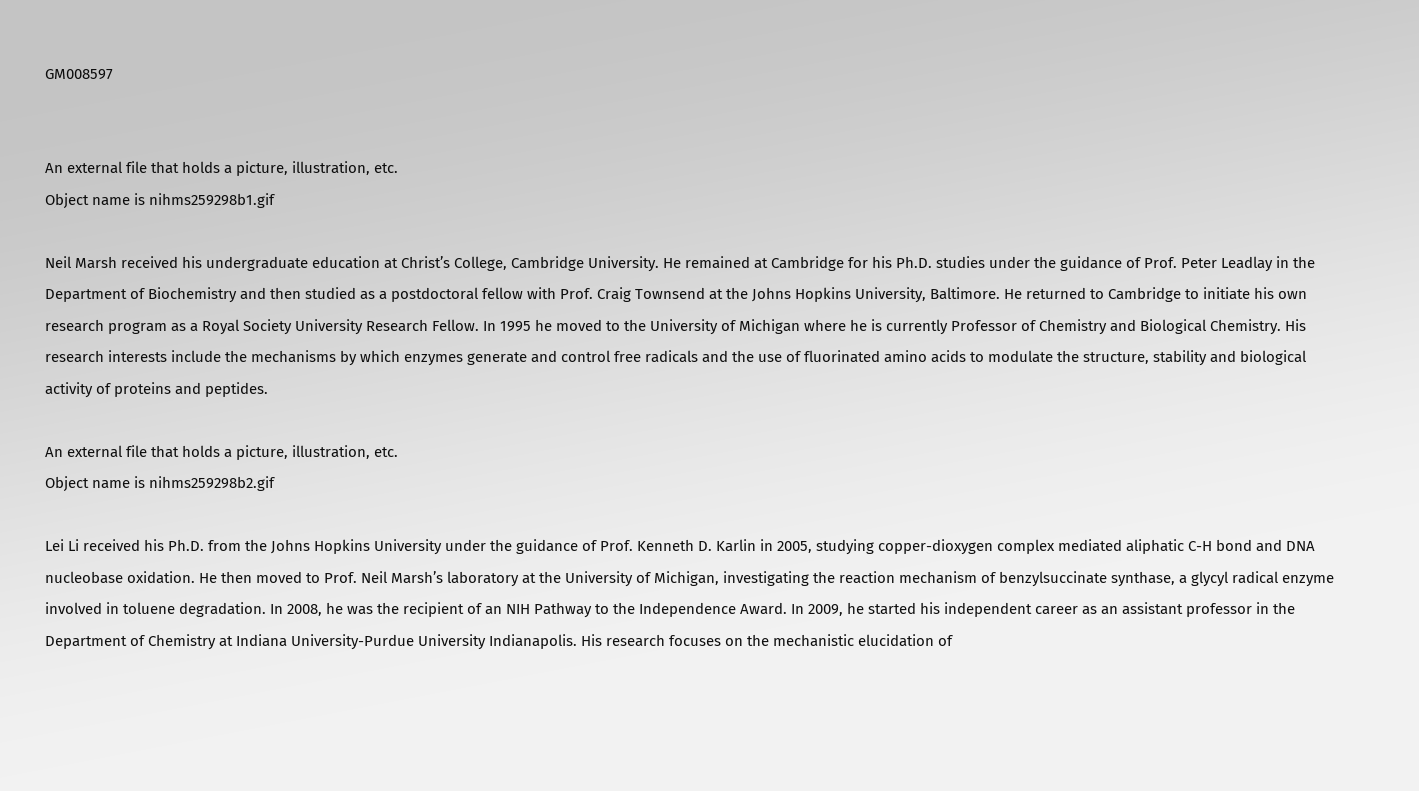GM008597


An external file that holds a picture, illustration, etc.
Object name is nihms259298b1.gif

Neil Marsh received his undergraduate education at Christ’s College, Cambridge University. He remained at Cambridge for his Ph.D. studies under the guidance of Prof. Peter Leadlay in the Department of Biochemistry and then studied as a postdoctoral fellow with Prof. Craig Townsend at the Johns Hopkins University, Baltimore. He returned to Cambridge to initiate his own research program as a Royal Society University Research Fellow. In 1995 he moved to the University of Michigan where he is currently Professor of Chemistry and Biological Chemistry. His research interests include the mechanisms by which enzymes generate and control free radicals and the use of fluorinated amino acids to modulate the structure, stability and biological activity of proteins and peptides.

An external file that holds a picture, illustration, etc.
Object name is nihms259298b2.gif

Lei Li received his Ph.D. from the Johns Hopkins University under the guidance of Prof. Kenneth D. Karlin in 2005, studying copper-dioxygen complex mediated aliphatic C-H bond and DNA nucleobase oxidation. He then moved to Prof. Neil Marsh’s laboratory at the University of Michigan, investigating the reaction mechanism of benzylsuccinate synthase, a glycyl radical enzyme involved in toluene degradation. In 2008, he was the recipient of an NIH Pathway to the Independence Award. In 2009, he started his independent career as an assistant professor in the Department of Chemistry at Indiana University-Purdue University Indianapolis. His research focuses on the mechanistic elucidation of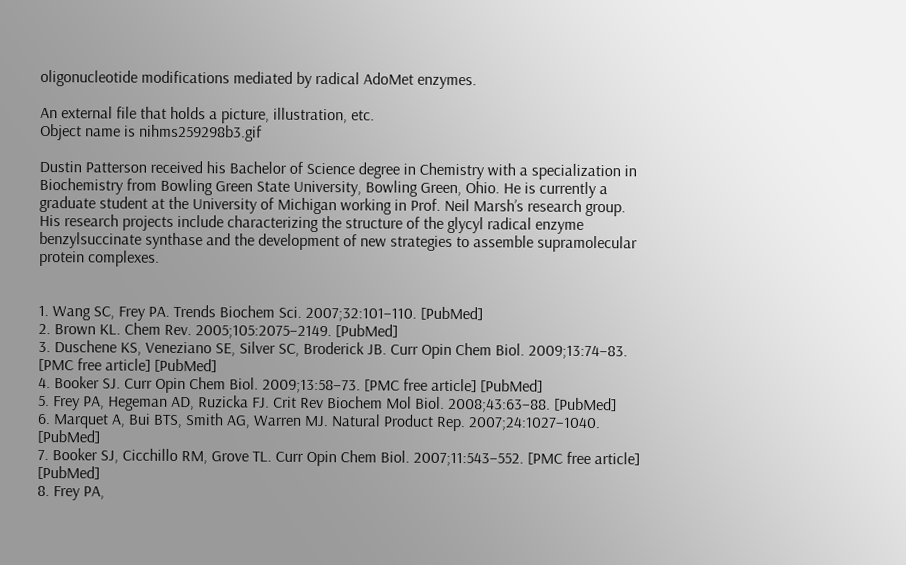oligonucleotide modifications mediated by radical AdoMet enzymes.

An external file that holds a picture, illustration, etc.
Object name is nihms259298b3.gif

Dustin Patterson received his Bachelor of Science degree in Chemistry with a specialization in Biochemistry from Bowling Green State University, Bowling Green, Ohio. He is currently a graduate student at the University of Michigan working in Prof. Neil Marsh’s research group. His research projects include characterizing the structure of the glycyl radical enzyme benzylsuccinate synthase and the development of new strategies to assemble supramolecular protein complexes.


1. Wang SC, Frey PA. Trends Biochem Sci. 2007;32:101–110. [PubMed]
2. Brown KL. Chem Rev. 2005;105:2075–2149. [PubMed]
3. Duschene KS, Veneziano SE, Silver SC, Broderick JB. Curr Opin Chem Biol. 2009;13:74–83. [PMC free article] [PubMed]
4. Booker SJ. Curr Opin Chem Biol. 2009;13:58–73. [PMC free article] [PubMed]
5. Frey PA, Hegeman AD, Ruzicka FJ. Crit Rev Biochem Mol Biol. 2008;43:63–88. [PubMed]
6. Marquet A, Bui BTS, Smith AG, Warren MJ. Natural Product Rep. 2007;24:1027–1040. [PubMed]
7. Booker SJ, Cicchillo RM, Grove TL. Curr Opin Chem Biol. 2007;11:543–552. [PMC free article] [PubMed]
8. Frey PA,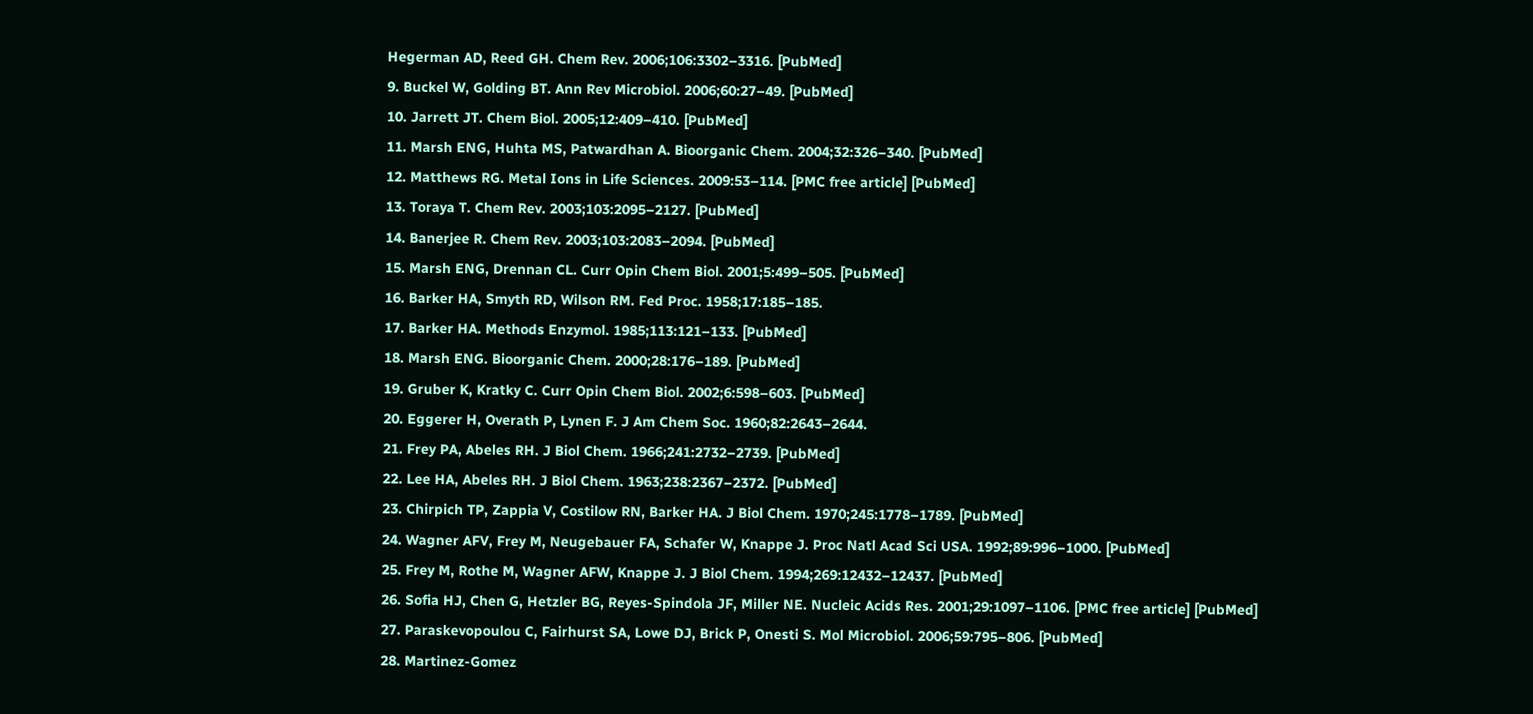Hegerman AD, Reed GH. Chem Rev. 2006;106:3302–3316. [PubMed]
9. Buckel W, Golding BT. Ann Rev Microbiol. 2006;60:27–49. [PubMed]
10. Jarrett JT. Chem Biol. 2005;12:409–410. [PubMed]
11. Marsh ENG, Huhta MS, Patwardhan A. Bioorganic Chem. 2004;32:326–340. [PubMed]
12. Matthews RG. Metal Ions in Life Sciences. 2009:53–114. [PMC free article] [PubMed]
13. Toraya T. Chem Rev. 2003;103:2095–2127. [PubMed]
14. Banerjee R. Chem Rev. 2003;103:2083–2094. [PubMed]
15. Marsh ENG, Drennan CL. Curr Opin Chem Biol. 2001;5:499–505. [PubMed]
16. Barker HA, Smyth RD, Wilson RM. Fed Proc. 1958;17:185–185.
17. Barker HA. Methods Enzymol. 1985;113:121–133. [PubMed]
18. Marsh ENG. Bioorganic Chem. 2000;28:176–189. [PubMed]
19. Gruber K, Kratky C. Curr Opin Chem Biol. 2002;6:598–603. [PubMed]
20. Eggerer H, Overath P, Lynen F. J Am Chem Soc. 1960;82:2643–2644.
21. Frey PA, Abeles RH. J Biol Chem. 1966;241:2732–2739. [PubMed]
22. Lee HA, Abeles RH. J Biol Chem. 1963;238:2367–2372. [PubMed]
23. Chirpich TP, Zappia V, Costilow RN, Barker HA. J Biol Chem. 1970;245:1778–1789. [PubMed]
24. Wagner AFV, Frey M, Neugebauer FA, Schafer W, Knappe J. Proc Natl Acad Sci USA. 1992;89:996–1000. [PubMed]
25. Frey M, Rothe M, Wagner AFW, Knappe J. J Biol Chem. 1994;269:12432–12437. [PubMed]
26. Sofia HJ, Chen G, Hetzler BG, Reyes-Spindola JF, Miller NE. Nucleic Acids Res. 2001;29:1097–1106. [PMC free article] [PubMed]
27. Paraskevopoulou C, Fairhurst SA, Lowe DJ, Brick P, Onesti S. Mol Microbiol. 2006;59:795–806. [PubMed]
28. Martinez-Gomez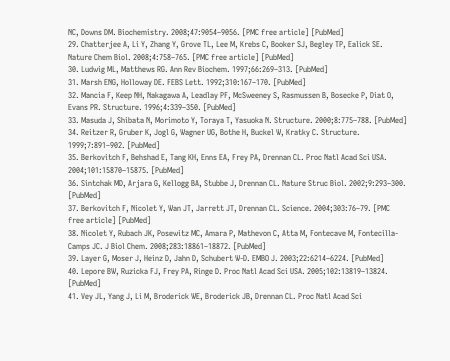NC, Downs DM. Biochemistry. 2008;47:9054–9056. [PMC free article] [PubMed]
29. Chatterjee A, Li Y, Zhang Y, Grove TL, Lee M, Krebs C, Booker SJ, Begley TP, Ealick SE. Nature Chem Biol. 2008;4:758–765. [PMC free article] [PubMed]
30. Ludwig ML, Matthews RG. Ann Rev Biochem. 1997;66:269–313. [PubMed]
31. Marsh ENG, Holloway DE. FEBS Lett. 1992;310:167–170. [PubMed]
32. Mancia F, Keep NH, Nakagawa A, Leadlay PF, McSweeney S, Rasmussen B, Bosecke P, Diat O, Evans PR. Structure. 1996;4:339–350. [PubMed]
33. Masuda J, Shibata N, Morimoto Y, Toraya T, Yasuoka N. Structure. 2000;8:775–788. [PubMed]
34. Reitzer R, Gruber K, Jogl G, Wagner UG, Bothe H, Buckel W, Kratky C. Structure. 1999;7:891–902. [PubMed]
35. Berkovitch F, Behshad E, Tang KH, Enns EA, Frey PA, Drennan CL. Proc Natl Acad Sci USA. 2004;101:15870–15875. [PubMed]
36. Sintchak MD, Arjara G, Kellogg BA, Stubbe J, Drennan CL. Nature Struc Biol. 2002;9:293–300. [PubMed]
37. Berkovitch F, Nicolet Y, Wan JT, Jarrett JT, Drennan CL. Science. 2004;303:76–79. [PMC free article] [PubMed]
38. Nicolet Y, Rubach JK, Posewitz MC, Amara P, Mathevon C, Atta M, Fontecave M, Fontecilla-Camps JC. J Biol Chem. 2008;283:18861–18872. [PubMed]
39. Layer G, Moser J, Heinz D, Jahn D, Schubert W-D. EMBO J. 2003;22:6214–6224. [PubMed]
40. Lepore BW, Ruzicka FJ, Frey PA, Ringe D. Proc Natl Acad Sci USA. 2005;102:13819–13824. [PubMed]
41. Vey JL, Yang J, Li M, Broderick WE, Broderick JB, Drennan CL. Proc Natl Acad Sci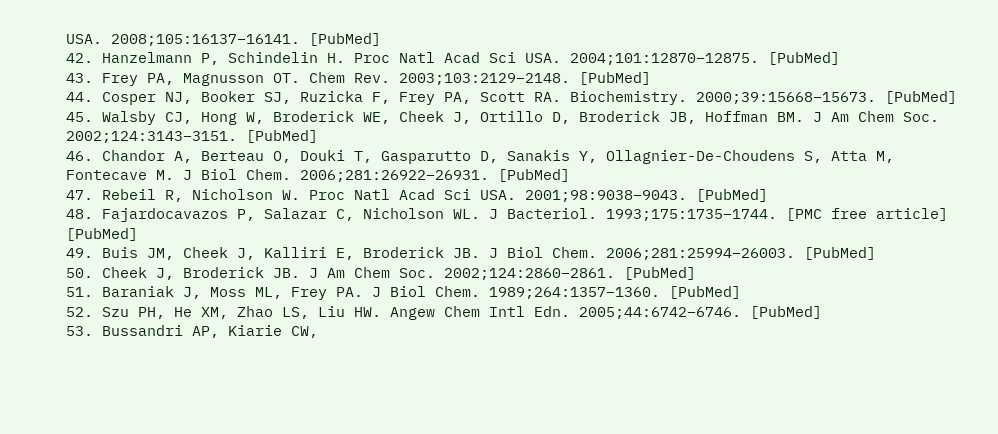USA. 2008;105:16137–16141. [PubMed]
42. Hanzelmann P, Schindelin H. Proc Natl Acad Sci USA. 2004;101:12870–12875. [PubMed]
43. Frey PA, Magnusson OT. Chem Rev. 2003;103:2129–2148. [PubMed]
44. Cosper NJ, Booker SJ, Ruzicka F, Frey PA, Scott RA. Biochemistry. 2000;39:15668–15673. [PubMed]
45. Walsby CJ, Hong W, Broderick WE, Cheek J, Ortillo D, Broderick JB, Hoffman BM. J Am Chem Soc. 2002;124:3143–3151. [PubMed]
46. Chandor A, Berteau O, Douki T, Gasparutto D, Sanakis Y, Ollagnier-De-Choudens S, Atta M, Fontecave M. J Biol Chem. 2006;281:26922–26931. [PubMed]
47. Rebeil R, Nicholson W. Proc Natl Acad Sci USA. 2001;98:9038–9043. [PubMed]
48. Fajardocavazos P, Salazar C, Nicholson WL. J Bacteriol. 1993;175:1735–1744. [PMC free article] [PubMed]
49. Buis JM, Cheek J, Kalliri E, Broderick JB. J Biol Chem. 2006;281:25994–26003. [PubMed]
50. Cheek J, Broderick JB. J Am Chem Soc. 2002;124:2860–2861. [PubMed]
51. Baraniak J, Moss ML, Frey PA. J Biol Chem. 1989;264:1357–1360. [PubMed]
52. Szu PH, He XM, Zhao LS, Liu HW. Angew Chem Intl Edn. 2005;44:6742–6746. [PubMed]
53. Bussandri AP, Kiarie CW,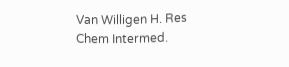Van Willigen H. Res Chem Intermed.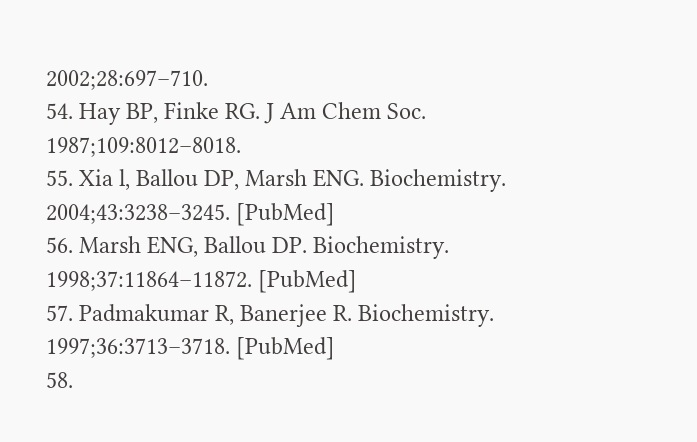2002;28:697–710.
54. Hay BP, Finke RG. J Am Chem Soc. 1987;109:8012–8018.
55. Xia l, Ballou DP, Marsh ENG. Biochemistry. 2004;43:3238–3245. [PubMed]
56. Marsh ENG, Ballou DP. Biochemistry. 1998;37:11864–11872. [PubMed]
57. Padmakumar R, Banerjee R. Biochemistry. 1997;36:3713–3718. [PubMed]
58.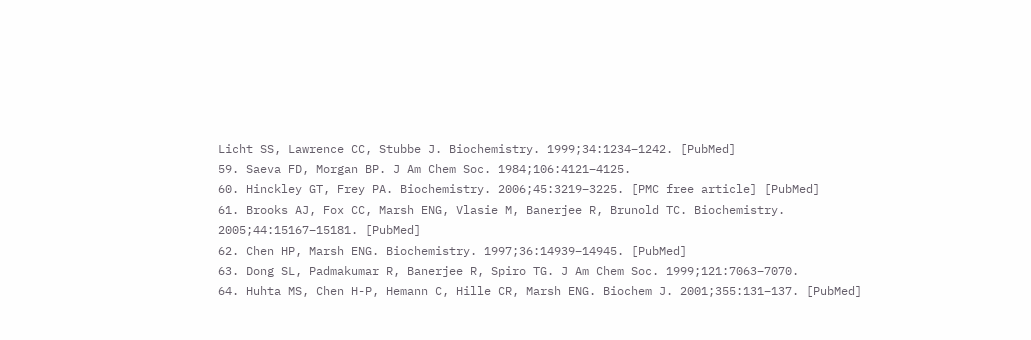Licht SS, Lawrence CC, Stubbe J. Biochemistry. 1999;34:1234–1242. [PubMed]
59. Saeva FD, Morgan BP. J Am Chem Soc. 1984;106:4121–4125.
60. Hinckley GT, Frey PA. Biochemistry. 2006;45:3219–3225. [PMC free article] [PubMed]
61. Brooks AJ, Fox CC, Marsh ENG, Vlasie M, Banerjee R, Brunold TC. Biochemistry. 2005;44:15167–15181. [PubMed]
62. Chen HP, Marsh ENG. Biochemistry. 1997;36:14939–14945. [PubMed]
63. Dong SL, Padmakumar R, Banerjee R, Spiro TG. J Am Chem Soc. 1999;121:7063–7070.
64. Huhta MS, Chen H-P, Hemann C, Hille CR, Marsh ENG. Biochem J. 2001;355:131–137. [PubMed]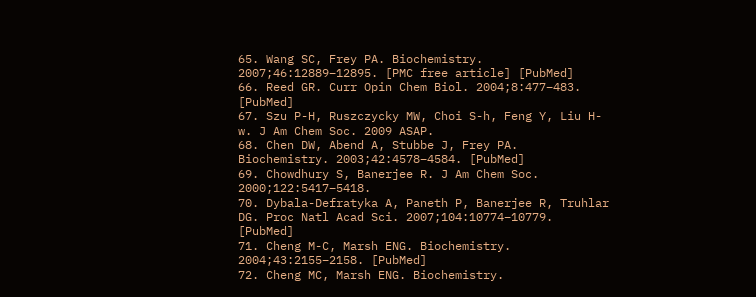65. Wang SC, Frey PA. Biochemistry. 2007;46:12889–12895. [PMC free article] [PubMed]
66. Reed GR. Curr Opin Chem Biol. 2004;8:477–483. [PubMed]
67. Szu P-H, Ruszczycky MW, Choi S-h, Feng Y, Liu H-w. J Am Chem Soc. 2009 ASAP.
68. Chen DW, Abend A, Stubbe J, Frey PA. Biochemistry. 2003;42:4578–4584. [PubMed]
69. Chowdhury S, Banerjee R. J Am Chem Soc. 2000;122:5417–5418.
70. Dybala-Defratyka A, Paneth P, Banerjee R, Truhlar DG. Proc Natl Acad Sci. 2007;104:10774–10779. [PubMed]
71. Cheng M-C, Marsh ENG. Biochemistry. 2004;43:2155–2158. [PubMed]
72. Cheng MC, Marsh ENG. Biochemistry.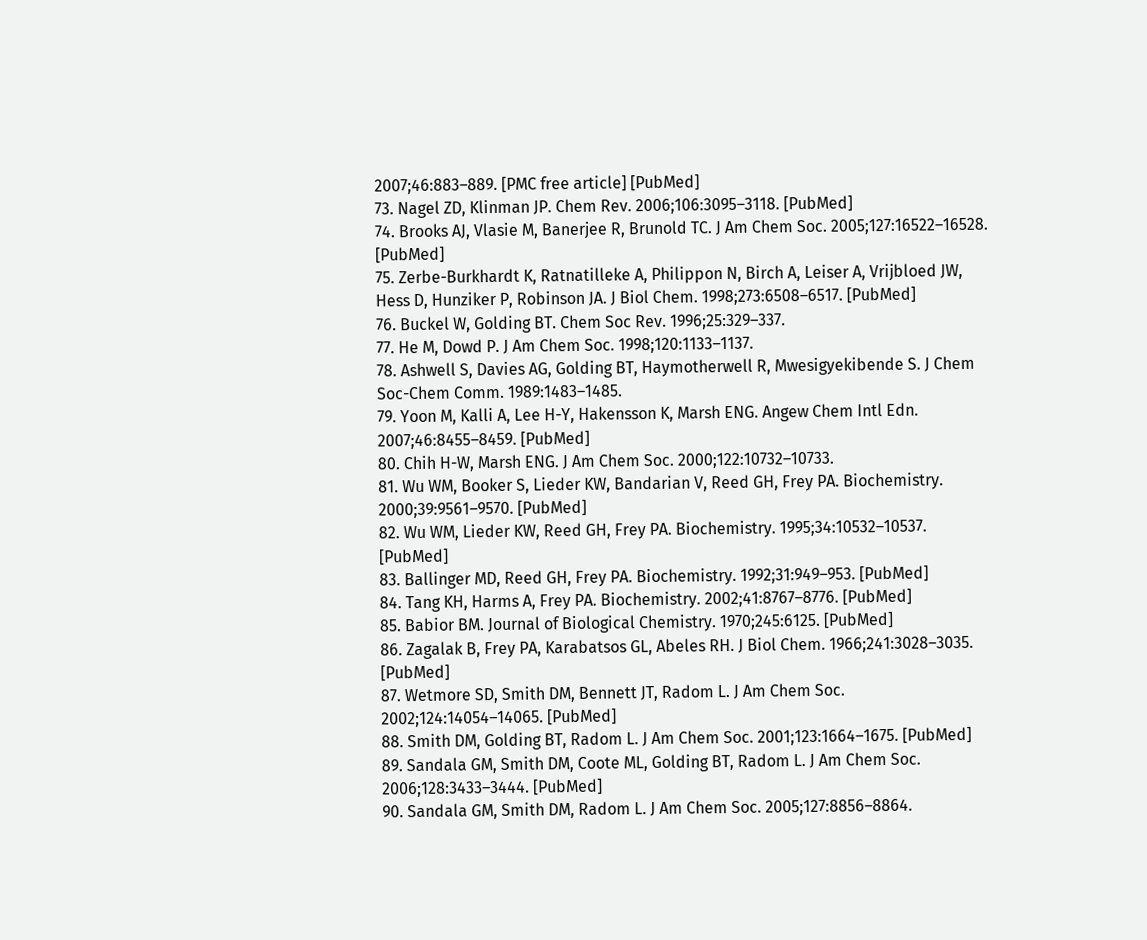2007;46:883–889. [PMC free article] [PubMed]
73. Nagel ZD, Klinman JP. Chem Rev. 2006;106:3095–3118. [PubMed]
74. Brooks AJ, Vlasie M, Banerjee R, Brunold TC. J Am Chem Soc. 2005;127:16522–16528. [PubMed]
75. Zerbe-Burkhardt K, Ratnatilleke A, Philippon N, Birch A, Leiser A, Vrijbloed JW, Hess D, Hunziker P, Robinson JA. J Biol Chem. 1998;273:6508–6517. [PubMed]
76. Buckel W, Golding BT. Chem Soc Rev. 1996;25:329–337.
77. He M, Dowd P. J Am Chem Soc. 1998;120:1133–1137.
78. Ashwell S, Davies AG, Golding BT, Haymotherwell R, Mwesigyekibende S. J Chem Soc-Chem Comm. 1989:1483–1485.
79. Yoon M, Kalli A, Lee H-Y, Hakensson K, Marsh ENG. Angew Chem Intl Edn. 2007;46:8455–8459. [PubMed]
80. Chih H-W, Marsh ENG. J Am Chem Soc. 2000;122:10732–10733.
81. Wu WM, Booker S, Lieder KW, Bandarian V, Reed GH, Frey PA. Biochemistry. 2000;39:9561–9570. [PubMed]
82. Wu WM, Lieder KW, Reed GH, Frey PA. Biochemistry. 1995;34:10532–10537. [PubMed]
83. Ballinger MD, Reed GH, Frey PA. Biochemistry. 1992;31:949–953. [PubMed]
84. Tang KH, Harms A, Frey PA. Biochemistry. 2002;41:8767–8776. [PubMed]
85. Babior BM. Journal of Biological Chemistry. 1970;245:6125. [PubMed]
86. Zagalak B, Frey PA, Karabatsos GL, Abeles RH. J Biol Chem. 1966;241:3028–3035. [PubMed]
87. Wetmore SD, Smith DM, Bennett JT, Radom L. J Am Chem Soc. 2002;124:14054–14065. [PubMed]
88. Smith DM, Golding BT, Radom L. J Am Chem Soc. 2001;123:1664–1675. [PubMed]
89. Sandala GM, Smith DM, Coote ML, Golding BT, Radom L. J Am Chem Soc. 2006;128:3433–3444. [PubMed]
90. Sandala GM, Smith DM, Radom L. J Am Chem Soc. 2005;127:8856–8864.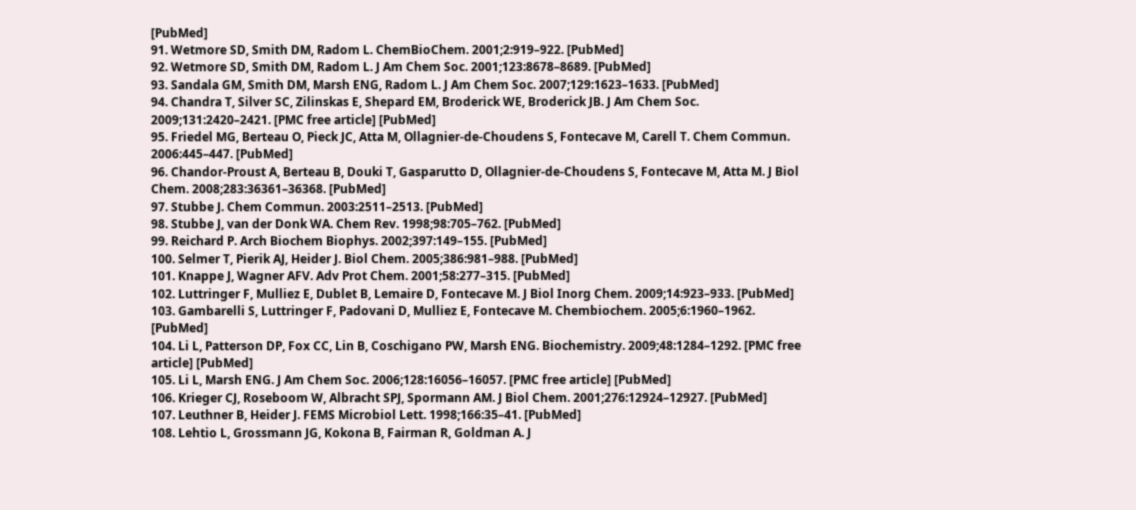[PubMed]
91. Wetmore SD, Smith DM, Radom L. ChemBioChem. 2001;2:919–922. [PubMed]
92. Wetmore SD, Smith DM, Radom L. J Am Chem Soc. 2001;123:8678–8689. [PubMed]
93. Sandala GM, Smith DM, Marsh ENG, Radom L. J Am Chem Soc. 2007;129:1623–1633. [PubMed]
94. Chandra T, Silver SC, Zilinskas E, Shepard EM, Broderick WE, Broderick JB. J Am Chem Soc. 2009;131:2420–2421. [PMC free article] [PubMed]
95. Friedel MG, Berteau O, Pieck JC, Atta M, Ollagnier-de-Choudens S, Fontecave M, Carell T. Chem Commun. 2006:445–447. [PubMed]
96. Chandor-Proust A, Berteau B, Douki T, Gasparutto D, Ollagnier-de-Choudens S, Fontecave M, Atta M. J Biol Chem. 2008;283:36361–36368. [PubMed]
97. Stubbe J. Chem Commun. 2003:2511–2513. [PubMed]
98. Stubbe J, van der Donk WA. Chem Rev. 1998;98:705–762. [PubMed]
99. Reichard P. Arch Biochem Biophys. 2002;397:149–155. [PubMed]
100. Selmer T, Pierik AJ, Heider J. Biol Chem. 2005;386:981–988. [PubMed]
101. Knappe J, Wagner AFV. Adv Prot Chem. 2001;58:277–315. [PubMed]
102. Luttringer F, Mulliez E, Dublet B, Lemaire D, Fontecave M. J Biol Inorg Chem. 2009;14:923–933. [PubMed]
103. Gambarelli S, Luttringer F, Padovani D, Mulliez E, Fontecave M. Chembiochem. 2005;6:1960–1962. [PubMed]
104. Li L, Patterson DP, Fox CC, Lin B, Coschigano PW, Marsh ENG. Biochemistry. 2009;48:1284–1292. [PMC free article] [PubMed]
105. Li L, Marsh ENG. J Am Chem Soc. 2006;128:16056–16057. [PMC free article] [PubMed]
106. Krieger CJ, Roseboom W, Albracht SPJ, Spormann AM. J Biol Chem. 2001;276:12924–12927. [PubMed]
107. Leuthner B, Heider J. FEMS Microbiol Lett. 1998;166:35–41. [PubMed]
108. Lehtio L, Grossmann JG, Kokona B, Fairman R, Goldman A. J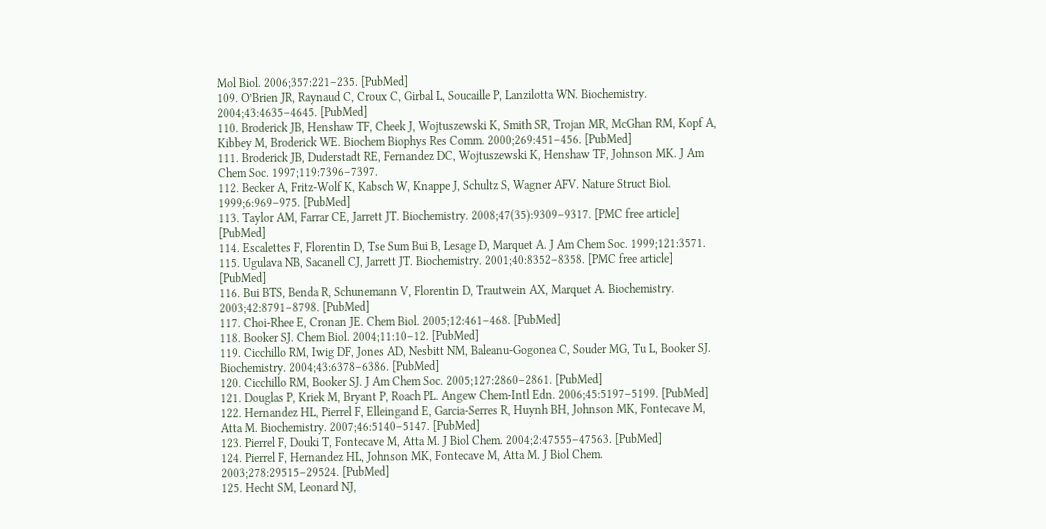Mol Biol. 2006;357:221–235. [PubMed]
109. O’Brien JR, Raynaud C, Croux C, Girbal L, Soucaille P, Lanzilotta WN. Biochemistry. 2004;43:4635–4645. [PubMed]
110. Broderick JB, Henshaw TF, Cheek J, Wojtuszewski K, Smith SR, Trojan MR, McGhan RM, Kopf A, Kibbey M, Broderick WE. Biochem Biophys Res Comm. 2000;269:451–456. [PubMed]
111. Broderick JB, Duderstadt RE, Fernandez DC, Wojtuszewski K, Henshaw TF, Johnson MK. J Am Chem Soc. 1997;119:7396–7397.
112. Becker A, Fritz-Wolf K, Kabsch W, Knappe J, Schultz S, Wagner AFV. Nature Struct Biol. 1999;6:969–975. [PubMed]
113. Taylor AM, Farrar CE, Jarrett JT. Biochemistry. 2008;47(35):9309–9317. [PMC free article] [PubMed]
114. Escalettes F, Florentin D, Tse Sum Bui B, Lesage D, Marquet A. J Am Chem Soc. 1999;121:3571.
115. Ugulava NB, Sacanell CJ, Jarrett JT. Biochemistry. 2001;40:8352–8358. [PMC free article] [PubMed]
116. Bui BTS, Benda R, Schunemann V, Florentin D, Trautwein AX, Marquet A. Biochemistry. 2003;42:8791–8798. [PubMed]
117. Choi-Rhee E, Cronan JE. Chem Biol. 2005;12:461–468. [PubMed]
118. Booker SJ. Chem Biol. 2004;11:10–12. [PubMed]
119. Cicchillo RM, Iwig DF, Jones AD, Nesbitt NM, Baleanu-Gogonea C, Souder MG, Tu L, Booker SJ. Biochemistry. 2004;43:6378–6386. [PubMed]
120. Cicchillo RM, Booker SJ. J Am Chem Soc. 2005;127:2860–2861. [PubMed]
121. Douglas P, Kriek M, Bryant P, Roach PL. Angew Chem-Intl Edn. 2006;45:5197–5199. [PubMed]
122. Hernandez HL, Pierrel F, Elleingand E, Garcia-Serres R, Huynh BH, Johnson MK, Fontecave M, Atta M. Biochemistry. 2007;46:5140–5147. [PubMed]
123. Pierrel F, Douki T, Fontecave M, Atta M. J Biol Chem. 2004;2:47555–47563. [PubMed]
124. Pierrel F, Hernandez HL, Johnson MK, Fontecave M, Atta M. J Biol Chem. 2003;278:29515–29524. [PubMed]
125. Hecht SM, Leonard NJ,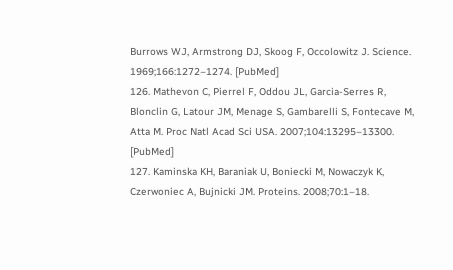Burrows WJ, Armstrong DJ, Skoog F, Occolowitz J. Science. 1969;166:1272–1274. [PubMed]
126. Mathevon C, Pierrel F, Oddou JL, Garcia-Serres R, Blonclin G, Latour JM, Menage S, Gambarelli S, Fontecave M, Atta M. Proc Natl Acad Sci USA. 2007;104:13295–13300. [PubMed]
127. Kaminska KH, Baraniak U, Boniecki M, Nowaczyk K, Czerwoniec A, Bujnicki JM. Proteins. 2008;70:1–18.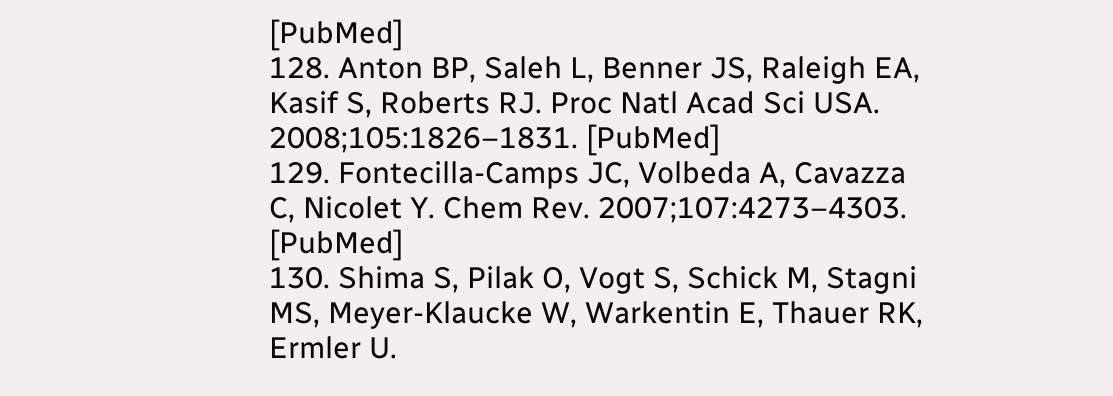[PubMed]
128. Anton BP, Saleh L, Benner JS, Raleigh EA, Kasif S, Roberts RJ. Proc Natl Acad Sci USA. 2008;105:1826–1831. [PubMed]
129. Fontecilla-Camps JC, Volbeda A, Cavazza C, Nicolet Y. Chem Rev. 2007;107:4273–4303. [PubMed]
130. Shima S, Pilak O, Vogt S, Schick M, Stagni MS, Meyer-Klaucke W, Warkentin E, Thauer RK, Ermler U.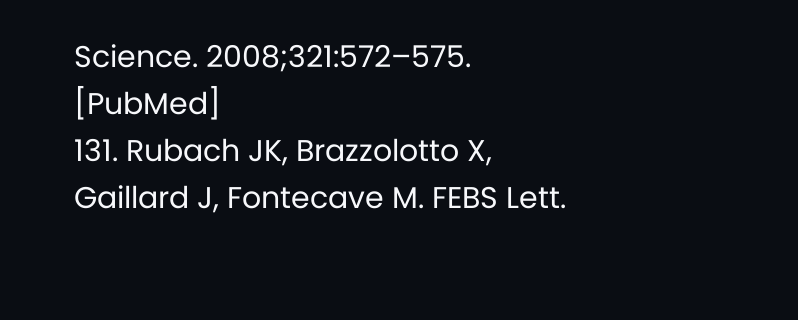Science. 2008;321:572–575. [PubMed]
131. Rubach JK, Brazzolotto X, Gaillard J, Fontecave M. FEBS Lett.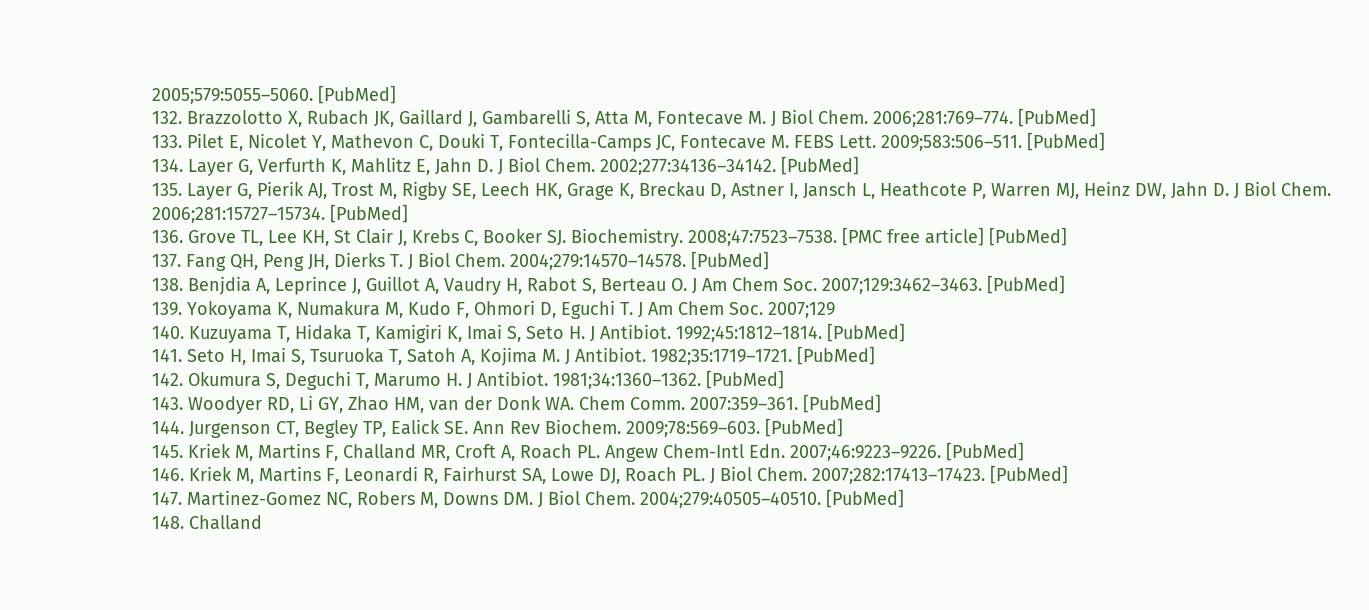2005;579:5055–5060. [PubMed]
132. Brazzolotto X, Rubach JK, Gaillard J, Gambarelli S, Atta M, Fontecave M. J Biol Chem. 2006;281:769–774. [PubMed]
133. Pilet E, Nicolet Y, Mathevon C, Douki T, Fontecilla-Camps JC, Fontecave M. FEBS Lett. 2009;583:506–511. [PubMed]
134. Layer G, Verfurth K, Mahlitz E, Jahn D. J Biol Chem. 2002;277:34136–34142. [PubMed]
135. Layer G, Pierik AJ, Trost M, Rigby SE, Leech HK, Grage K, Breckau D, Astner I, Jansch L, Heathcote P, Warren MJ, Heinz DW, Jahn D. J Biol Chem. 2006;281:15727–15734. [PubMed]
136. Grove TL, Lee KH, St Clair J, Krebs C, Booker SJ. Biochemistry. 2008;47:7523–7538. [PMC free article] [PubMed]
137. Fang QH, Peng JH, Dierks T. J Biol Chem. 2004;279:14570–14578. [PubMed]
138. Benjdia A, Leprince J, Guillot A, Vaudry H, Rabot S, Berteau O. J Am Chem Soc. 2007;129:3462–3463. [PubMed]
139. Yokoyama K, Numakura M, Kudo F, Ohmori D, Eguchi T. J Am Chem Soc. 2007;129
140. Kuzuyama T, Hidaka T, Kamigiri K, Imai S, Seto H. J Antibiot. 1992;45:1812–1814. [PubMed]
141. Seto H, Imai S, Tsuruoka T, Satoh A, Kojima M. J Antibiot. 1982;35:1719–1721. [PubMed]
142. Okumura S, Deguchi T, Marumo H. J Antibiot. 1981;34:1360–1362. [PubMed]
143. Woodyer RD, Li GY, Zhao HM, van der Donk WA. Chem Comm. 2007:359–361. [PubMed]
144. Jurgenson CT, Begley TP, Ealick SE. Ann Rev Biochem. 2009;78:569–603. [PubMed]
145. Kriek M, Martins F, Challand MR, Croft A, Roach PL. Angew Chem-Intl Edn. 2007;46:9223–9226. [PubMed]
146. Kriek M, Martins F, Leonardi R, Fairhurst SA, Lowe DJ, Roach PL. J Biol Chem. 2007;282:17413–17423. [PubMed]
147. Martinez-Gomez NC, Robers M, Downs DM. J Biol Chem. 2004;279:40505–40510. [PubMed]
148. Challand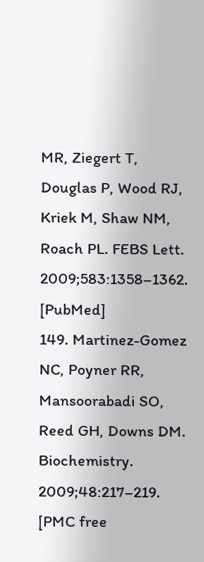MR, Ziegert T, Douglas P, Wood RJ, Kriek M, Shaw NM, Roach PL. FEBS Lett. 2009;583:1358–1362. [PubMed]
149. Martinez-Gomez NC, Poyner RR, Mansoorabadi SO, Reed GH, Downs DM. Biochemistry. 2009;48:217–219. [PMC free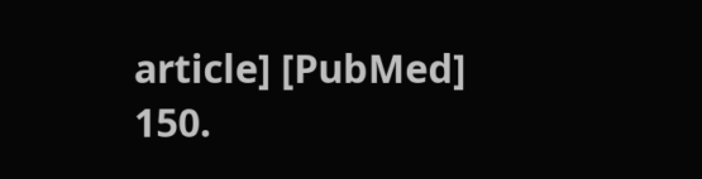article] [PubMed]
150.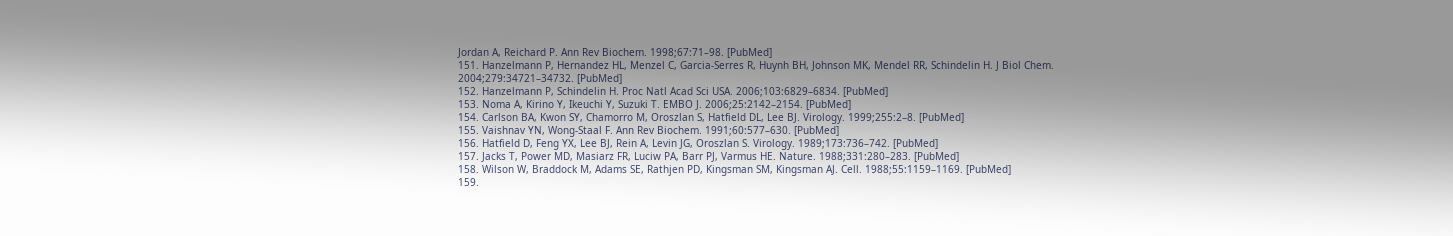Jordan A, Reichard P. Ann Rev Biochem. 1998;67:71–98. [PubMed]
151. Hanzelmann P, Hernandez HL, Menzel C, Garcia-Serres R, Huynh BH, Johnson MK, Mendel RR, Schindelin H. J Biol Chem. 2004;279:34721–34732. [PubMed]
152. Hanzelmann P, Schindelin H. Proc Natl Acad Sci USA. 2006;103:6829–6834. [PubMed]
153. Noma A, Kirino Y, Ikeuchi Y, Suzuki T. EMBO J. 2006;25:2142–2154. [PubMed]
154. Carlson BA, Kwon SY, Chamorro M, Oroszlan S, Hatfield DL, Lee BJ. Virology. 1999;255:2–8. [PubMed]
155. Vaishnav YN, Wong-Staal F. Ann Rev Biochem. 1991;60:577–630. [PubMed]
156. Hatfield D, Feng YX, Lee BJ, Rein A, Levin JG, Oroszlan S. Virology. 1989;173:736–742. [PubMed]
157. Jacks T, Power MD, Masiarz FR, Luciw PA, Barr PJ, Varmus HE. Nature. 1988;331:280–283. [PubMed]
158. Wilson W, Braddock M, Adams SE, Rathjen PD, Kingsman SM, Kingsman AJ. Cell. 1988;55:1159–1169. [PubMed]
159.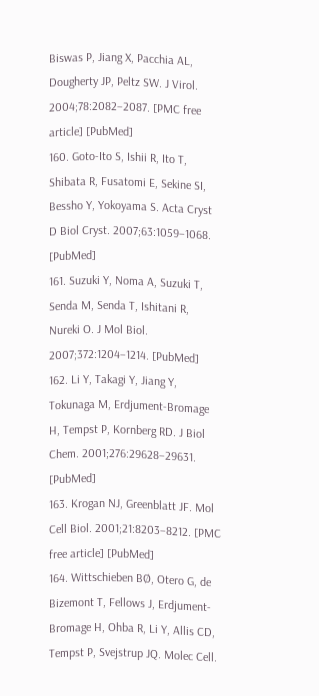Biswas P, Jiang X, Pacchia AL, Dougherty JP, Peltz SW. J Virol. 2004;78:2082–2087. [PMC free article] [PubMed]
160. Goto-Ito S, Ishii R, Ito T, Shibata R, Fusatomi E, Sekine SI, Bessho Y, Yokoyama S. Acta Cryst D Biol Cryst. 2007;63:1059–1068. [PubMed]
161. Suzuki Y, Noma A, Suzuki T, Senda M, Senda T, Ishitani R, Nureki O. J Mol Biol. 2007;372:1204–1214. [PubMed]
162. Li Y, Takagi Y, Jiang Y, Tokunaga M, Erdjument-Bromage H, Tempst P, Kornberg RD. J Biol Chem. 2001;276:29628–29631. [PubMed]
163. Krogan NJ, Greenblatt JF. Mol Cell Biol. 2001;21:8203–8212. [PMC free article] [PubMed]
164. Wittschieben BØ, Otero G, de Bizemont T, Fellows J, Erdjument-Bromage H, Ohba R, Li Y, Allis CD, Tempst P, Svejstrup JQ. Molec Cell.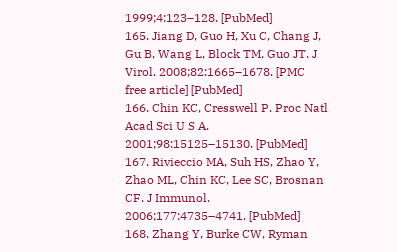1999;4:123–128. [PubMed]
165. Jiang D, Guo H, Xu C, Chang J, Gu B, Wang L, Block TM, Guo JT. J Virol. 2008;82:1665–1678. [PMC free article] [PubMed]
166. Chin KC, Cresswell P. Proc Natl Acad Sci U S A. 2001;98:15125–15130. [PubMed]
167. Rivieccio MA, Suh HS, Zhao Y, Zhao ML, Chin KC, Lee SC, Brosnan CF. J Immunol. 2006;177:4735–4741. [PubMed]
168. Zhang Y, Burke CW, Ryman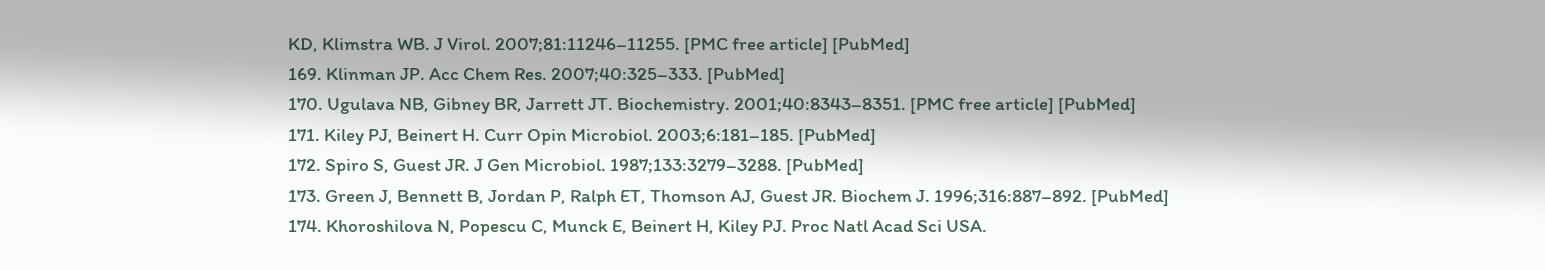KD, Klimstra WB. J Virol. 2007;81:11246–11255. [PMC free article] [PubMed]
169. Klinman JP. Acc Chem Res. 2007;40:325–333. [PubMed]
170. Ugulava NB, Gibney BR, Jarrett JT. Biochemistry. 2001;40:8343–8351. [PMC free article] [PubMed]
171. Kiley PJ, Beinert H. Curr Opin Microbiol. 2003;6:181–185. [PubMed]
172. Spiro S, Guest JR. J Gen Microbiol. 1987;133:3279–3288. [PubMed]
173. Green J, Bennett B, Jordan P, Ralph ET, Thomson AJ, Guest JR. Biochem J. 1996;316:887–892. [PubMed]
174. Khoroshilova N, Popescu C, Munck E, Beinert H, Kiley PJ. Proc Natl Acad Sci USA.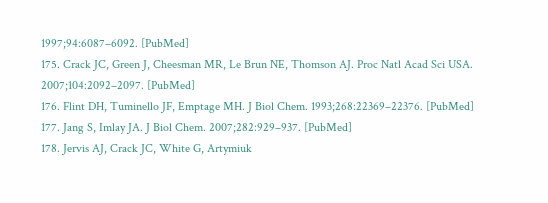1997;94:6087–6092. [PubMed]
175. Crack JC, Green J, Cheesman MR, Le Brun NE, Thomson AJ. Proc Natl Acad Sci USA. 2007;104:2092–2097. [PubMed]
176. Flint DH, Tuminello JF, Emptage MH. J Biol Chem. 1993;268:22369–22376. [PubMed]
177. Jang S, Imlay JA. J Biol Chem. 2007;282:929–937. [PubMed]
178. Jervis AJ, Crack JC, White G, Artymiuk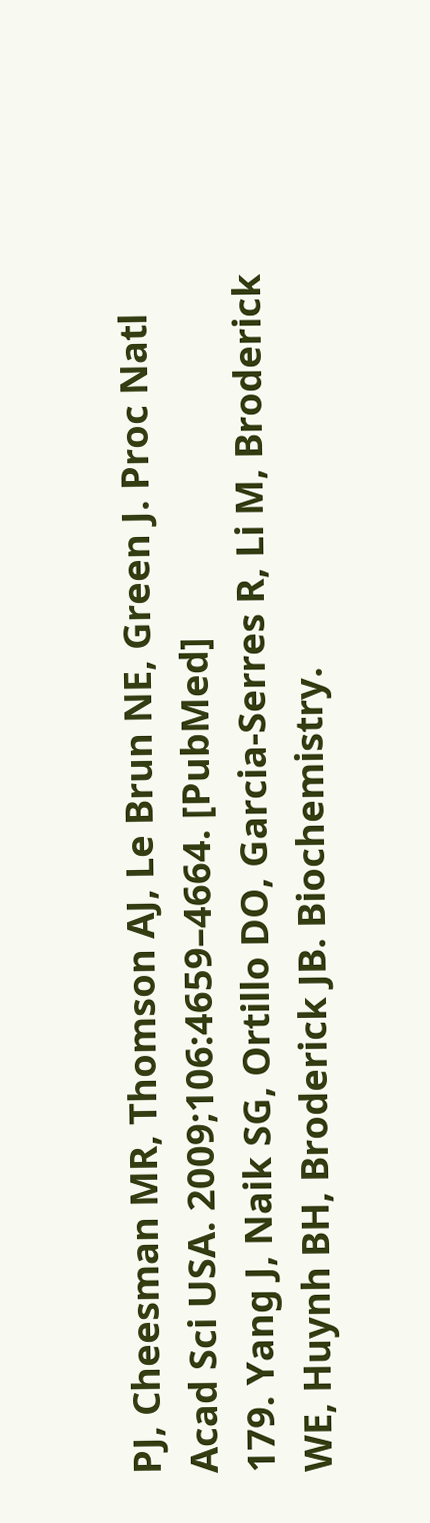PJ, Cheesman MR, Thomson AJ, Le Brun NE, Green J. Proc Natl Acad Sci USA. 2009;106:4659–4664. [PubMed]
179. Yang J, Naik SG, Ortillo DO, Garcia-Serres R, Li M, Broderick WE, Huynh BH, Broderick JB. Biochemistry.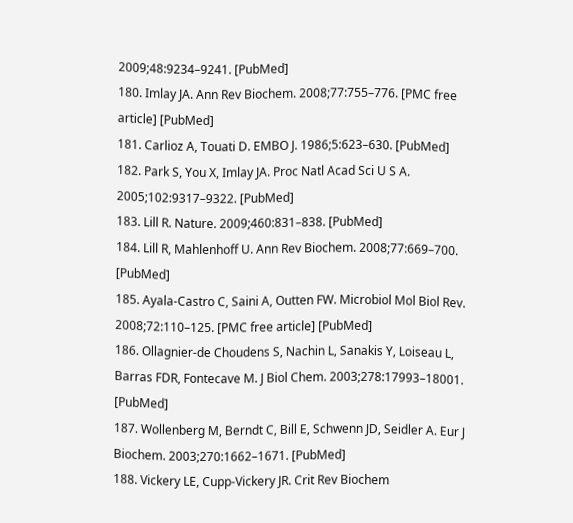2009;48:9234–9241. [PubMed]
180. Imlay JA. Ann Rev Biochem. 2008;77:755–776. [PMC free article] [PubMed]
181. Carlioz A, Touati D. EMBO J. 1986;5:623–630. [PubMed]
182. Park S, You X, Imlay JA. Proc Natl Acad Sci U S A. 2005;102:9317–9322. [PubMed]
183. Lill R. Nature. 2009;460:831–838. [PubMed]
184. Lill R, Mahlenhoff U. Ann Rev Biochem. 2008;77:669–700. [PubMed]
185. Ayala-Castro C, Saini A, Outten FW. Microbiol Mol Biol Rev. 2008;72:110–125. [PMC free article] [PubMed]
186. Ollagnier-de Choudens S, Nachin L, Sanakis Y, Loiseau L, Barras FDR, Fontecave M. J Biol Chem. 2003;278:17993–18001. [PubMed]
187. Wollenberg M, Berndt C, Bill E, Schwenn JD, Seidler A. Eur J Biochem. 2003;270:1662–1671. [PubMed]
188. Vickery LE, Cupp-Vickery JR. Crit Rev Biochem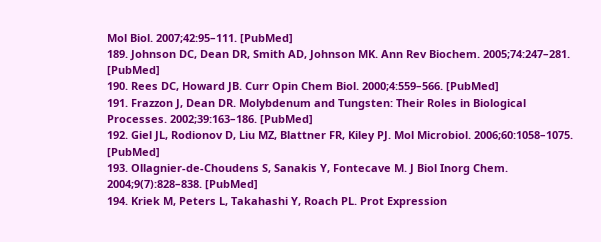Mol Biol. 2007;42:95–111. [PubMed]
189. Johnson DC, Dean DR, Smith AD, Johnson MK. Ann Rev Biochem. 2005;74:247–281. [PubMed]
190. Rees DC, Howard JB. Curr Opin Chem Biol. 2000;4:559–566. [PubMed]
191. Frazzon J, Dean DR. Molybdenum and Tungsten: Their Roles in Biological Processes. 2002;39:163–186. [PubMed]
192. Giel JL, Rodionov D, Liu MZ, Blattner FR, Kiley PJ. Mol Microbiol. 2006;60:1058–1075. [PubMed]
193. Ollagnier-de-Choudens S, Sanakis Y, Fontecave M. J Biol Inorg Chem. 2004;9(7):828–838. [PubMed]
194. Kriek M, Peters L, Takahashi Y, Roach PL. Prot Expression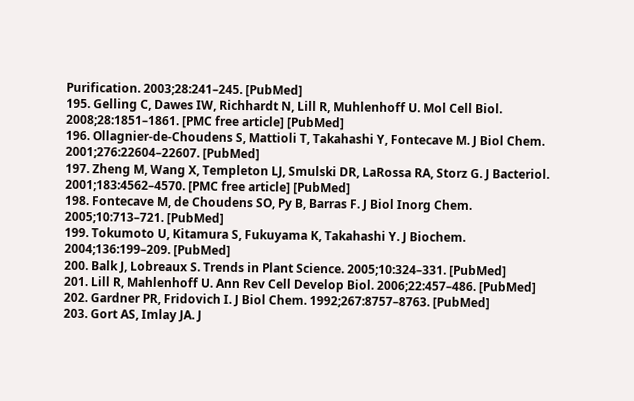Purification. 2003;28:241–245. [PubMed]
195. Gelling C, Dawes IW, Richhardt N, Lill R, Muhlenhoff U. Mol Cell Biol. 2008;28:1851–1861. [PMC free article] [PubMed]
196. Ollagnier-de-Choudens S, Mattioli T, Takahashi Y, Fontecave M. J Biol Chem. 2001;276:22604–22607. [PubMed]
197. Zheng M, Wang X, Templeton LJ, Smulski DR, LaRossa RA, Storz G. J Bacteriol. 2001;183:4562–4570. [PMC free article] [PubMed]
198. Fontecave M, de Choudens SO, Py B, Barras F. J Biol Inorg Chem. 2005;10:713–721. [PubMed]
199. Tokumoto U, Kitamura S, Fukuyama K, Takahashi Y. J Biochem. 2004;136:199–209. [PubMed]
200. Balk J, Lobreaux S. Trends in Plant Science. 2005;10:324–331. [PubMed]
201. Lill R, Mahlenhoff U. Ann Rev Cell Develop Biol. 2006;22:457–486. [PubMed]
202. Gardner PR, Fridovich I. J Biol Chem. 1992;267:8757–8763. [PubMed]
203. Gort AS, Imlay JA. J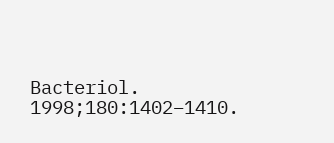Bacteriol. 1998;180:1402–1410.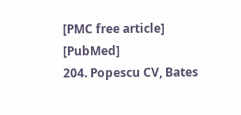[PMC free article] [PubMed]
204. Popescu CV, Bates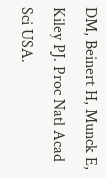DM, Beinert H, Munck E, Kiley PJ. Proc Natl Acad Sci USA.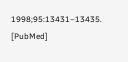1998;95:13431–13435. [PubMed]